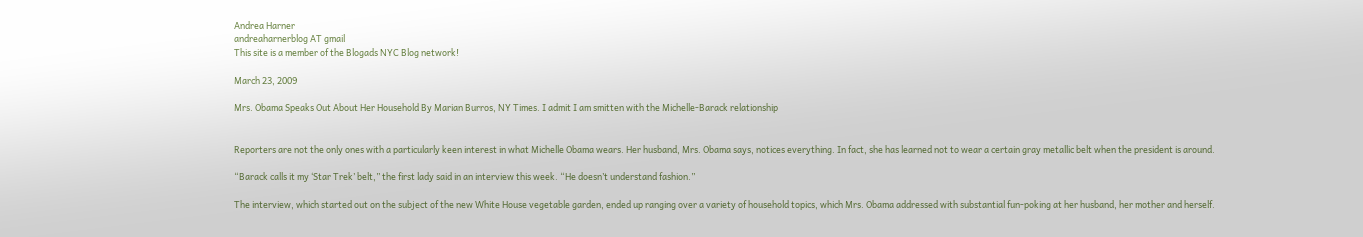Andrea Harner
andreaharnerblog AT gmail
This site is a member of the Blogads NYC Blog network!

March 23, 2009

Mrs. Obama Speaks Out About Her Household By Marian Burros, NY Times. I admit I am smitten with the Michelle-Barack relationship


Reporters are not the only ones with a particularly keen interest in what Michelle Obama wears. Her husband, Mrs. Obama says, notices everything. In fact, she has learned not to wear a certain gray metallic belt when the president is around.

“Barack calls it my ‘Star Trek’ belt,” the first lady said in an interview this week. “He doesn’t understand fashion.”

The interview, which started out on the subject of the new White House vegetable garden, ended up ranging over a variety of household topics, which Mrs. Obama addressed with substantial fun-poking at her husband, her mother and herself.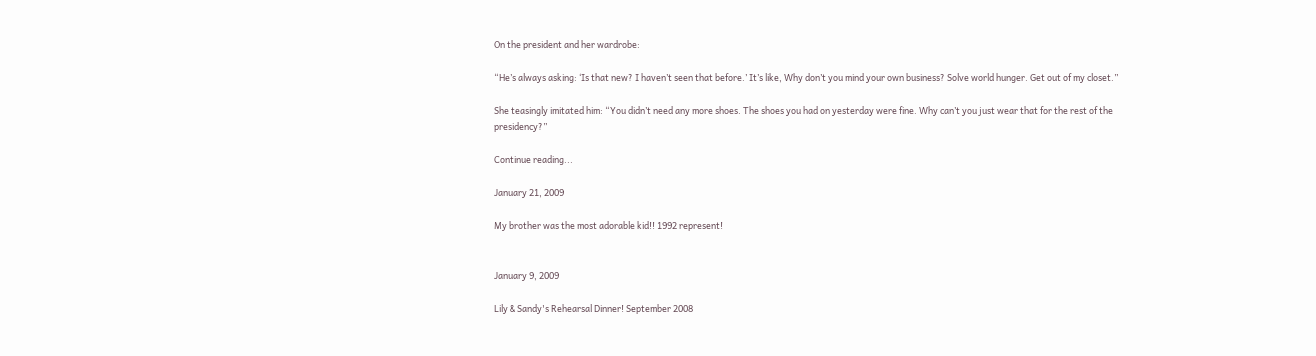On the president and her wardrobe:

“He’s always asking: ‘Is that new? I haven’t seen that before.’ It’s like, Why don’t you mind your own business? Solve world hunger. Get out of my closet.”

She teasingly imitated him: “You didn’t need any more shoes. The shoes you had on yesterday were fine. Why can’t you just wear that for the rest of the presidency?”

Continue reading...

January 21, 2009

My brother was the most adorable kid!! 1992 represent!


January 9, 2009

Lily & Sandy's Rehearsal Dinner! September 2008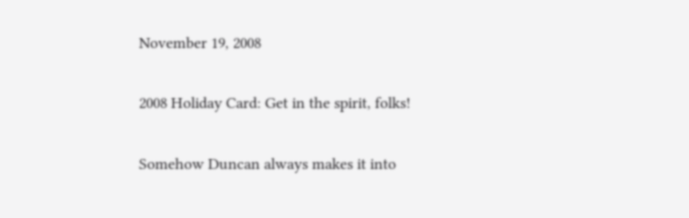November 19, 2008

2008 Holiday Card: Get in the spirit, folks!

Somehow Duncan always makes it into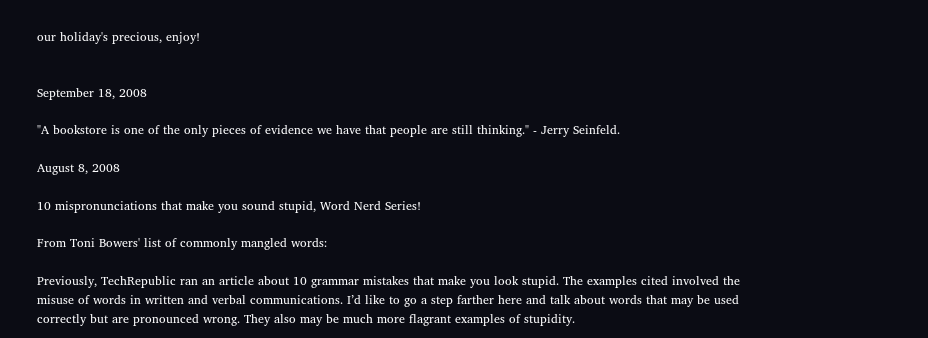our holiday's precious, enjoy!


September 18, 2008

"A bookstore is one of the only pieces of evidence we have that people are still thinking." - Jerry Seinfeld.

August 8, 2008

10 mispronunciations that make you sound stupid, Word Nerd Series!

From Toni Bowers' list of commonly mangled words:

Previously, TechRepublic ran an article about 10 grammar mistakes that make you look stupid. The examples cited involved the misuse of words in written and verbal communications. I’d like to go a step farther here and talk about words that may be used correctly but are pronounced wrong. They also may be much more flagrant examples of stupidity.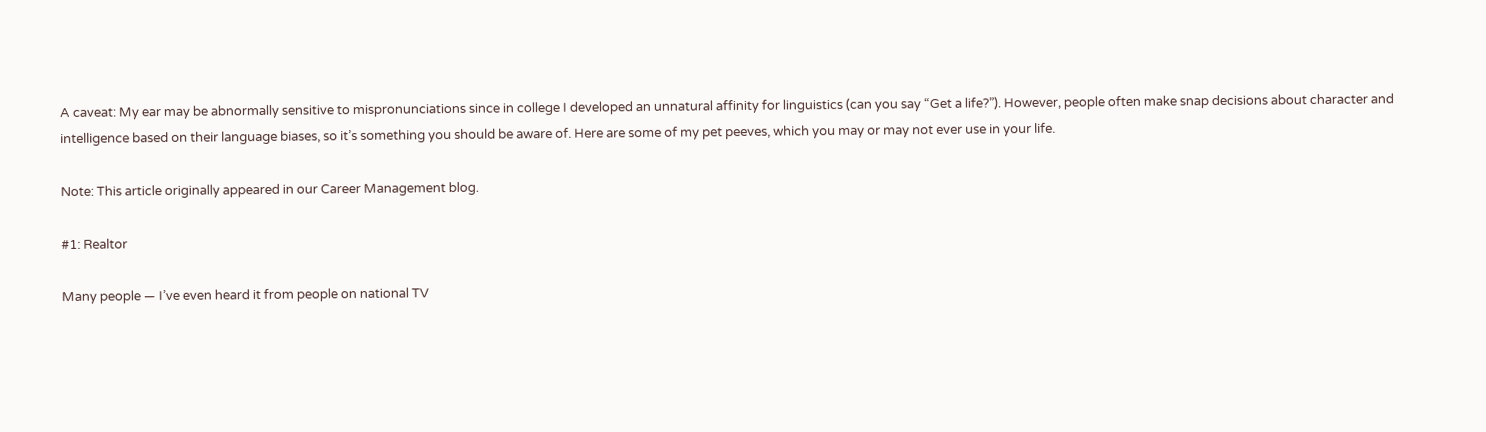A caveat: My ear may be abnormally sensitive to mispronunciations since in college I developed an unnatural affinity for linguistics (can you say “Get a life?”). However, people often make snap decisions about character and intelligence based on their language biases, so it’s something you should be aware of. Here are some of my pet peeves, which you may or may not ever use in your life.

Note: This article originally appeared in our Career Management blog.

#1: Realtor

Many people — I’ve even heard it from people on national TV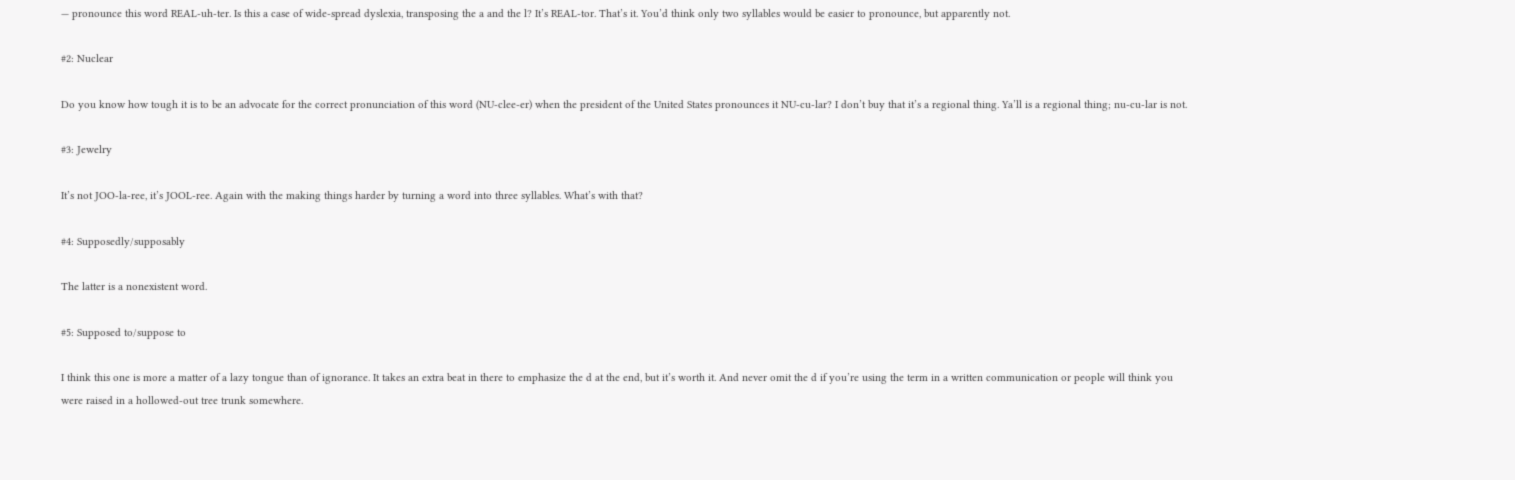— pronounce this word REAL-uh-ter. Is this a case of wide-spread dyslexia, transposing the a and the l? It’s REAL-tor. That’s it. You’d think only two syllables would be easier to pronounce, but apparently not.

#2: Nuclear

Do you know how tough it is to be an advocate for the correct pronunciation of this word (NU-clee-er) when the president of the United States pronounces it NU-cu-lar? I don’t buy that it’s a regional thing. Ya’ll is a regional thing; nu-cu-lar is not.

#3: Jewelry

It’s not JOO-la-ree, it’s JOOL-ree. Again with the making things harder by turning a word into three syllables. What’s with that?

#4: Supposedly/supposably

The latter is a nonexistent word.

#5: Supposed to/suppose to

I think this one is more a matter of a lazy tongue than of ignorance. It takes an extra beat in there to emphasize the d at the end, but it’s worth it. And never omit the d if you’re using the term in a written communication or people will think you were raised in a hollowed-out tree trunk somewhere.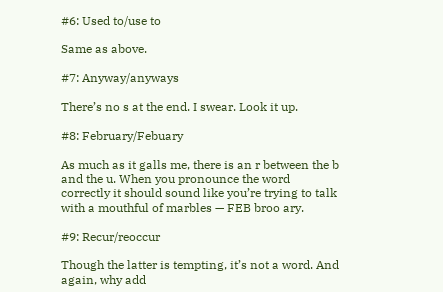#6: Used to/use to

Same as above.

#7: Anyway/anyways

There’s no s at the end. I swear. Look it up.

#8: February/Febuary

As much as it galls me, there is an r between the b and the u. When you pronounce the word correctly it should sound like you’re trying to talk with a mouthful of marbles — FEB broo ary.

#9: Recur/reoccur

Though the latter is tempting, it’s not a word. And again, why add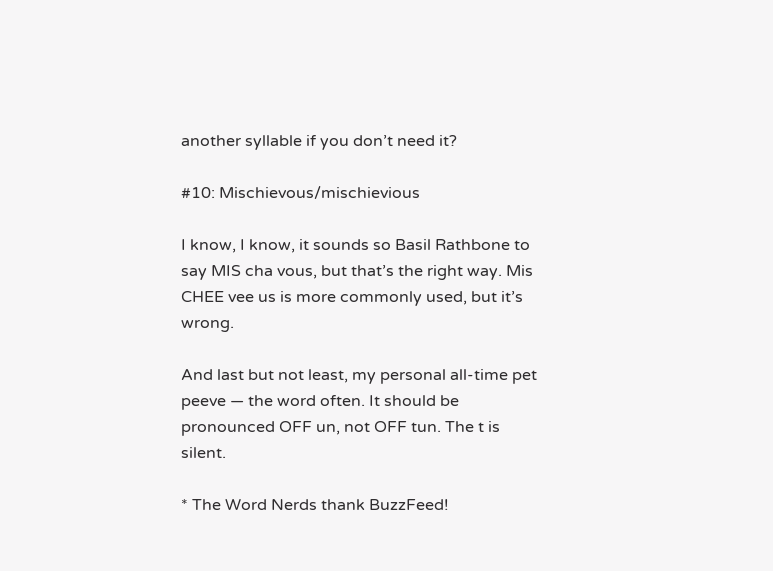another syllable if you don’t need it?

#10: Mischievous/mischievious

I know, I know, it sounds so Basil Rathbone to say MIS cha vous, but that’s the right way. Mis CHEE vee us is more commonly used, but it’s wrong.

And last but not least, my personal all-time pet peeve — the word often. It should be pronounced OFF un, not OFF tun. The t is silent.

* The Word Nerds thank BuzzFeed!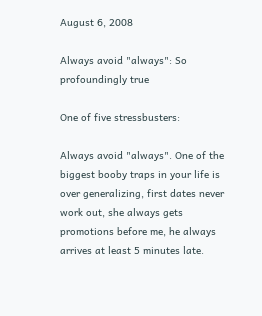August 6, 2008

Always avoid "always": So profoundingly true

One of five stressbusters:

Always avoid "always". One of the biggest booby traps in your life is over generalizing, first dates never work out, she always gets promotions before me, he always arrives at least 5 minutes late.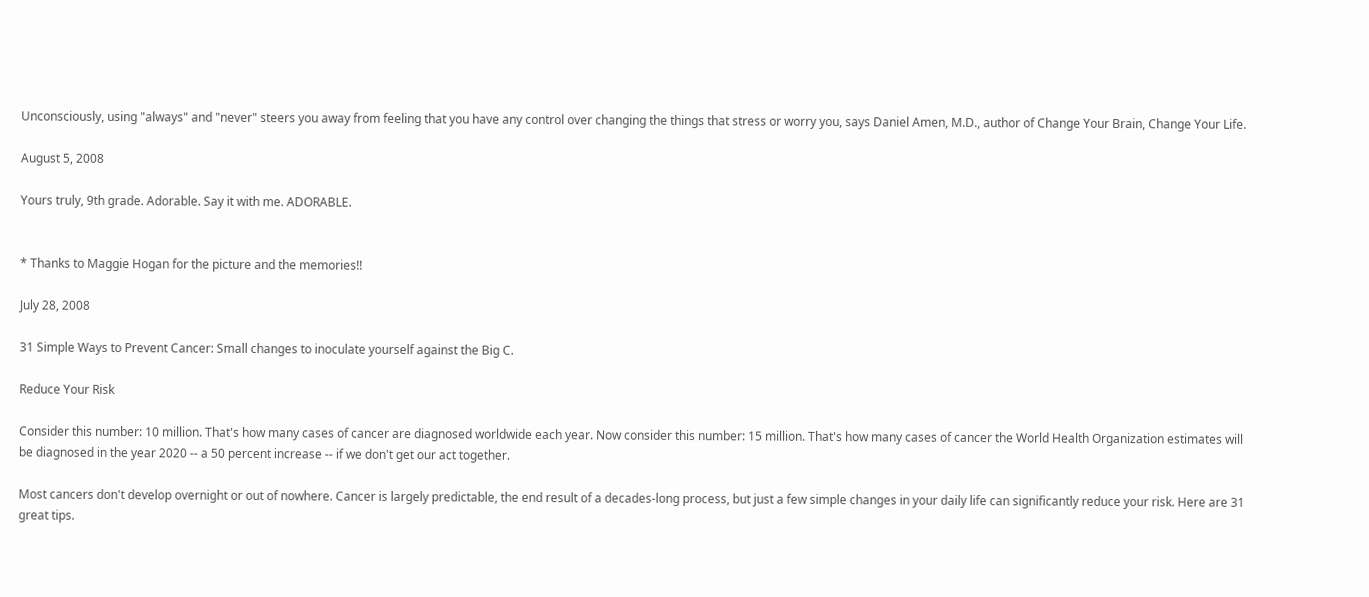Unconsciously, using "always" and "never" steers you away from feeling that you have any control over changing the things that stress or worry you, says Daniel Amen, M.D., author of Change Your Brain, Change Your Life.

August 5, 2008

Yours truly, 9th grade. Adorable. Say it with me. ADORABLE.


* Thanks to Maggie Hogan for the picture and the memories!!

July 28, 2008

31 Simple Ways to Prevent Cancer: Small changes to inoculate yourself against the Big C.

Reduce Your Risk

Consider this number: 10 million. That's how many cases of cancer are diagnosed worldwide each year. Now consider this number: 15 million. That's how many cases of cancer the World Health Organization estimates will be diagnosed in the year 2020 -- a 50 percent increase -- if we don't get our act together.

Most cancers don't develop overnight or out of nowhere. Cancer is largely predictable, the end result of a decades-long process, but just a few simple changes in your daily life can significantly reduce your risk. Here are 31 great tips.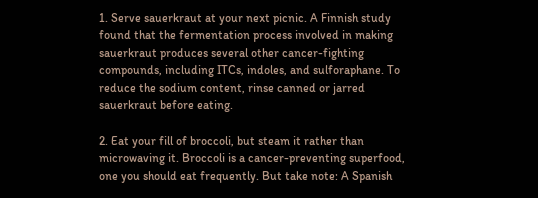1. Serve sauerkraut at your next picnic. A Finnish study found that the fermentation process involved in making sauerkraut produces several other cancer-fighting compounds, including ITCs, indoles, and sulforaphane. To reduce the sodium content, rinse canned or jarred sauerkraut before eating.

2. Eat your fill of broccoli, but steam it rather than microwaving it. Broccoli is a cancer-preventing superfood, one you should eat frequently. But take note: A Spanish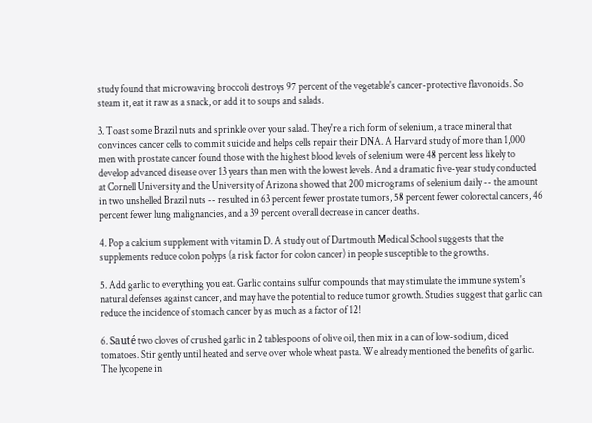study found that microwaving broccoli destroys 97 percent of the vegetable's cancer-protective flavonoids. So steam it, eat it raw as a snack, or add it to soups and salads.

3. Toast some Brazil nuts and sprinkle over your salad. They're a rich form of selenium, a trace mineral that convinces cancer cells to commit suicide and helps cells repair their DNA. A Harvard study of more than 1,000 men with prostate cancer found those with the highest blood levels of selenium were 48 percent less likely to develop advanced disease over 13 years than men with the lowest levels. And a dramatic five-year study conducted at Cornell University and the University of Arizona showed that 200 micrograms of selenium daily -- the amount in two unshelled Brazil nuts -- resulted in 63 percent fewer prostate tumors, 58 percent fewer colorectal cancers, 46 percent fewer lung malignancies, and a 39 percent overall decrease in cancer deaths.

4. Pop a calcium supplement with vitamin D. A study out of Dartmouth Medical School suggests that the supplements reduce colon polyps (a risk factor for colon cancer) in people susceptible to the growths.

5. Add garlic to everything you eat. Garlic contains sulfur compounds that may stimulate the immune system's natural defenses against cancer, and may have the potential to reduce tumor growth. Studies suggest that garlic can reduce the incidence of stomach cancer by as much as a factor of 12!

6. Sauté two cloves of crushed garlic in 2 tablespoons of olive oil, then mix in a can of low-sodium, diced tomatoes. Stir gently until heated and serve over whole wheat pasta. We already mentioned the benefits of garlic. The lycopene in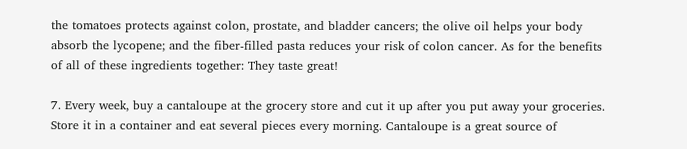the tomatoes protects against colon, prostate, and bladder cancers; the olive oil helps your body absorb the lycopene; and the fiber-filled pasta reduces your risk of colon cancer. As for the benefits of all of these ingredients together: They taste great!

7. Every week, buy a cantaloupe at the grocery store and cut it up after you put away your groceries. Store it in a container and eat several pieces every morning. Cantaloupe is a great source of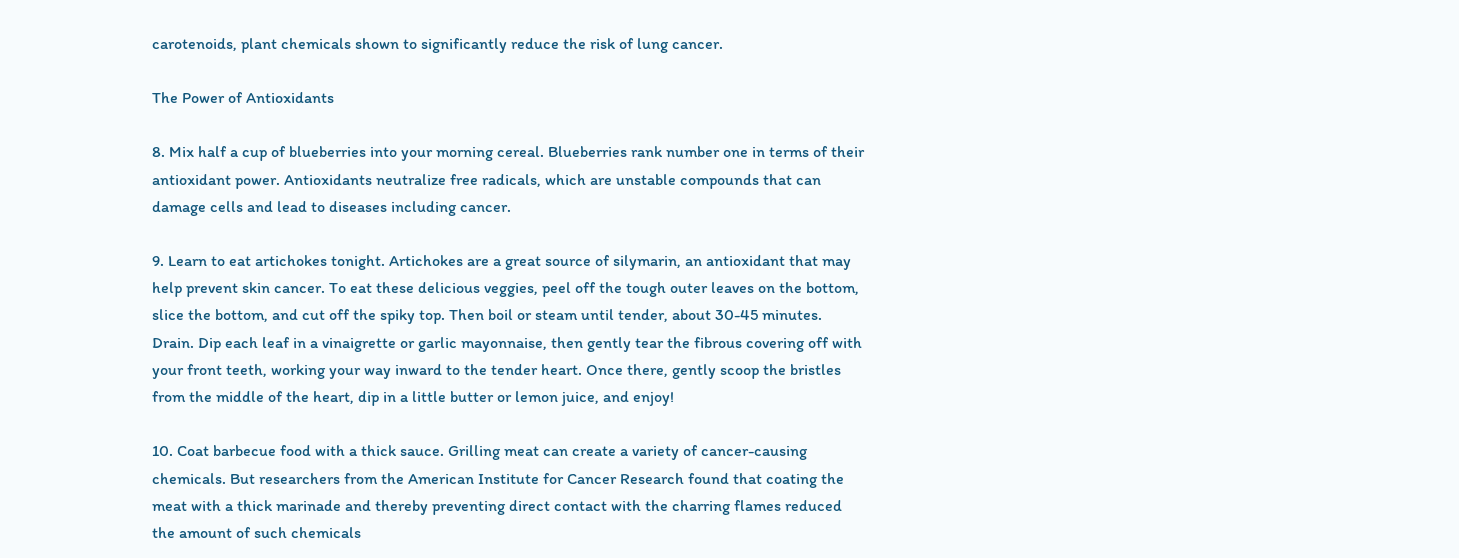carotenoids, plant chemicals shown to significantly reduce the risk of lung cancer.

The Power of Antioxidants

8. Mix half a cup of blueberries into your morning cereal. Blueberries rank number one in terms of their antioxidant power. Antioxidants neutralize free radicals, which are unstable compounds that can damage cells and lead to diseases including cancer.

9. Learn to eat artichokes tonight. Artichokes are a great source of silymarin, an antioxidant that may help prevent skin cancer. To eat these delicious veggies, peel off the tough outer leaves on the bottom, slice the bottom, and cut off the spiky top. Then boil or steam until tender, about 30-45 minutes. Drain. Dip each leaf in a vinaigrette or garlic mayonnaise, then gently tear the fibrous covering off with your front teeth, working your way inward to the tender heart. Once there, gently scoop the bristles from the middle of the heart, dip in a little butter or lemon juice, and enjoy!

10. Coat barbecue food with a thick sauce. Grilling meat can create a variety of cancer-causing chemicals. But researchers from the American Institute for Cancer Research found that coating the meat with a thick marinade and thereby preventing direct contact with the charring flames reduced the amount of such chemicals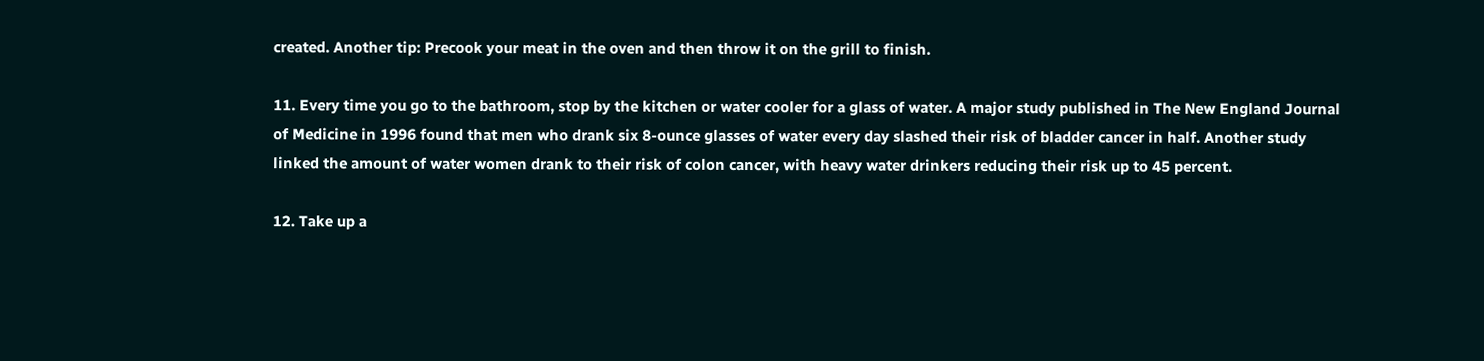created. Another tip: Precook your meat in the oven and then throw it on the grill to finish.

11. Every time you go to the bathroom, stop by the kitchen or water cooler for a glass of water. A major study published in The New England Journal of Medicine in 1996 found that men who drank six 8-ounce glasses of water every day slashed their risk of bladder cancer in half. Another study linked the amount of water women drank to their risk of colon cancer, with heavy water drinkers reducing their risk up to 45 percent.

12. Take up a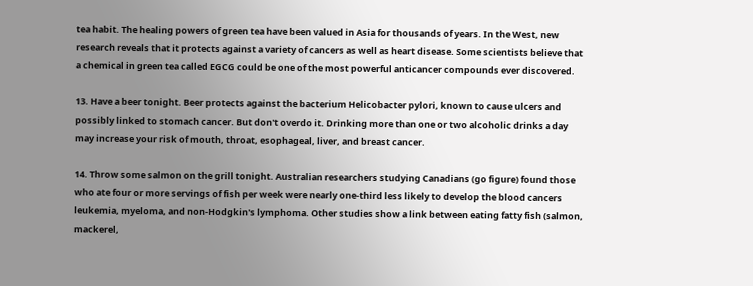tea habit. The healing powers of green tea have been valued in Asia for thousands of years. In the West, new research reveals that it protects against a variety of cancers as well as heart disease. Some scientists believe that a chemical in green tea called EGCG could be one of the most powerful anticancer compounds ever discovered.

13. Have a beer tonight. Beer protects against the bacterium Helicobacter pylori, known to cause ulcers and possibly linked to stomach cancer. But don't overdo it. Drinking more than one or two alcoholic drinks a day may increase your risk of mouth, throat, esophageal, liver, and breast cancer.

14. Throw some salmon on the grill tonight. Australian researchers studying Canadians (go figure) found those who ate four or more servings of fish per week were nearly one-third less likely to develop the blood cancers leukemia, myeloma, and non-Hodgkin's lymphoma. Other studies show a link between eating fatty fish (salmon, mackerel,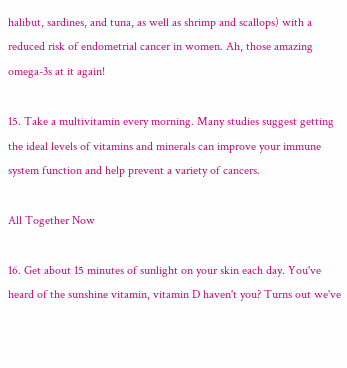halibut, sardines, and tuna, as well as shrimp and scallops) with a reduced risk of endometrial cancer in women. Ah, those amazing omega-3s at it again!

15. Take a multivitamin every morning. Many studies suggest getting the ideal levels of vitamins and minerals can improve your immune system function and help prevent a variety of cancers.

All Together Now

16. Get about 15 minutes of sunlight on your skin each day. You've heard of the sunshine vitamin, vitamin D haven't you? Turns out we've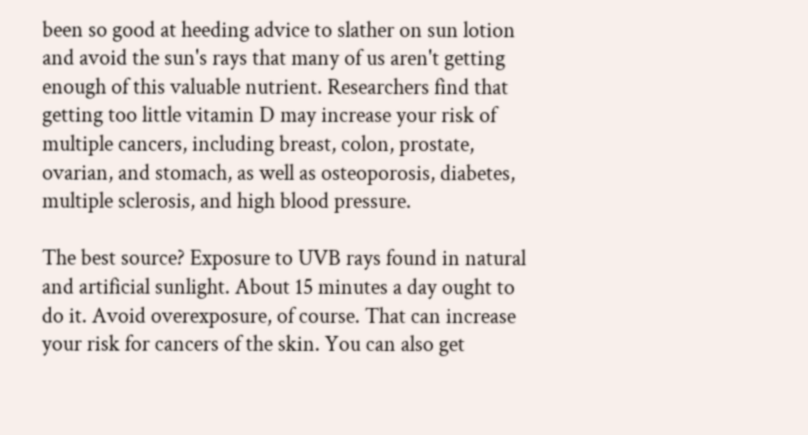been so good at heeding advice to slather on sun lotion and avoid the sun's rays that many of us aren't getting enough of this valuable nutrient. Researchers find that getting too little vitamin D may increase your risk of multiple cancers, including breast, colon, prostate, ovarian, and stomach, as well as osteoporosis, diabetes, multiple sclerosis, and high blood pressure.

The best source? Exposure to UVB rays found in natural and artificial sunlight. About 15 minutes a day ought to do it. Avoid overexposure, of course. That can increase your risk for cancers of the skin. You can also get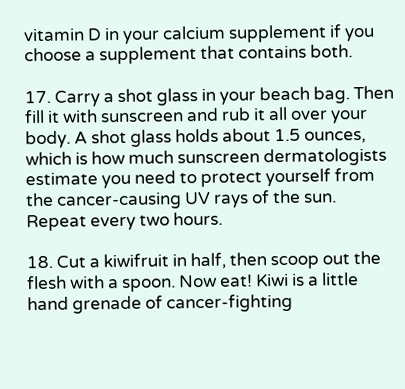vitamin D in your calcium supplement if you choose a supplement that contains both.

17. Carry a shot glass in your beach bag. Then fill it with sunscreen and rub it all over your body. A shot glass holds about 1.5 ounces, which is how much sunscreen dermatologists estimate you need to protect yourself from the cancer-causing UV rays of the sun. Repeat every two hours.

18. Cut a kiwifruit in half, then scoop out the flesh with a spoon. Now eat! Kiwi is a little hand grenade of cancer-fighting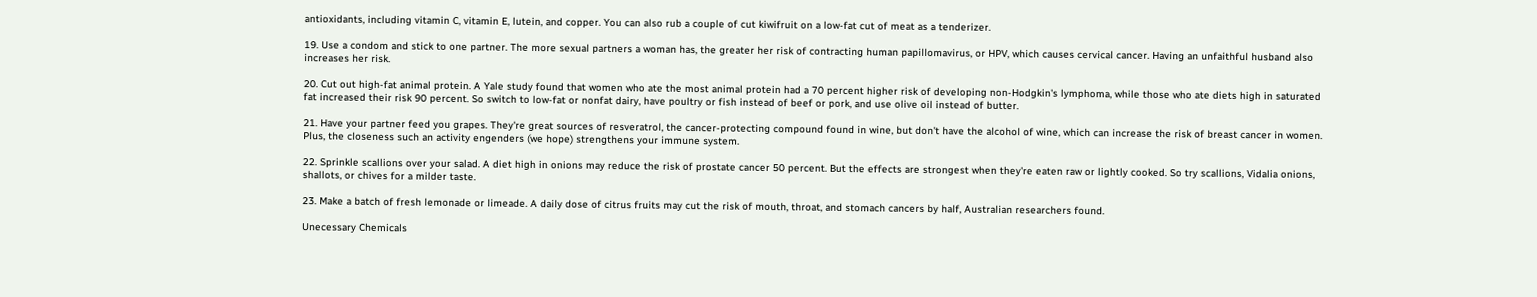antioxidants, including vitamin C, vitamin E, lutein, and copper. You can also rub a couple of cut kiwifruit on a low-fat cut of meat as a tenderizer.

19. Use a condom and stick to one partner. The more sexual partners a woman has, the greater her risk of contracting human papillomavirus, or HPV, which causes cervical cancer. Having an unfaithful husband also increases her risk.

20. Cut out high-fat animal protein. A Yale study found that women who ate the most animal protein had a 70 percent higher risk of developing non-Hodgkin's lymphoma, while those who ate diets high in saturated fat increased their risk 90 percent. So switch to low-fat or nonfat dairy, have poultry or fish instead of beef or pork, and use olive oil instead of butter.

21. Have your partner feed you grapes. They're great sources of resveratrol, the cancer-protecting compound found in wine, but don't have the alcohol of wine, which can increase the risk of breast cancer in women. Plus, the closeness such an activity engenders (we hope) strengthens your immune system.

22. Sprinkle scallions over your salad. A diet high in onions may reduce the risk of prostate cancer 50 percent. But the effects are strongest when they're eaten raw or lightly cooked. So try scallions, Vidalia onions, shallots, or chives for a milder taste.

23. Make a batch of fresh lemonade or limeade. A daily dose of citrus fruits may cut the risk of mouth, throat, and stomach cancers by half, Australian researchers found.

Unecessary Chemicals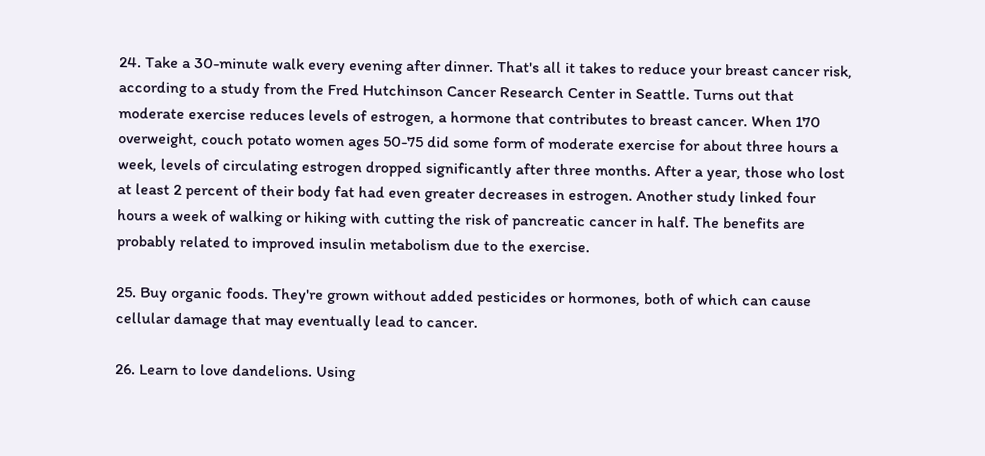24. Take a 30-minute walk every evening after dinner. That's all it takes to reduce your breast cancer risk, according to a study from the Fred Hutchinson Cancer Research Center in Seattle. Turns out that moderate exercise reduces levels of estrogen, a hormone that contributes to breast cancer. When 170 overweight, couch potato women ages 50-75 did some form of moderate exercise for about three hours a week, levels of circulating estrogen dropped significantly after three months. After a year, those who lost at least 2 percent of their body fat had even greater decreases in estrogen. Another study linked four hours a week of walking or hiking with cutting the risk of pancreatic cancer in half. The benefits are probably related to improved insulin metabolism due to the exercise.

25. Buy organic foods. They're grown without added pesticides or hormones, both of which can cause cellular damage that may eventually lead to cancer.

26. Learn to love dandelions. Using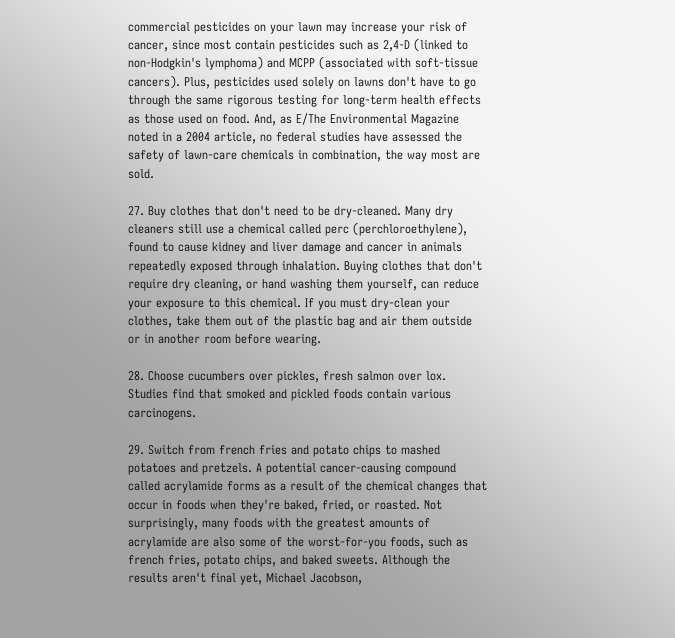commercial pesticides on your lawn may increase your risk of cancer, since most contain pesticides such as 2,4-D (linked to non-Hodgkin's lymphoma) and MCPP (associated with soft-tissue cancers). Plus, pesticides used solely on lawns don't have to go through the same rigorous testing for long-term health effects as those used on food. And, as E/The Environmental Magazine noted in a 2004 article, no federal studies have assessed the safety of lawn-care chemicals in combination, the way most are sold.

27. Buy clothes that don't need to be dry-cleaned. Many dry cleaners still use a chemical called perc (perchloroethylene), found to cause kidney and liver damage and cancer in animals repeatedly exposed through inhalation. Buying clothes that don't require dry cleaning, or hand washing them yourself, can reduce your exposure to this chemical. If you must dry-clean your clothes, take them out of the plastic bag and air them outside or in another room before wearing.

28. Choose cucumbers over pickles, fresh salmon over lox. Studies find that smoked and pickled foods contain various carcinogens.

29. Switch from french fries and potato chips to mashed potatoes and pretzels. A potential cancer-causing compound called acrylamide forms as a result of the chemical changes that occur in foods when they're baked, fried, or roasted. Not surprisingly, many foods with the greatest amounts of acrylamide are also some of the worst-for-you foods, such as french fries, potato chips, and baked sweets. Although the results aren't final yet, Michael Jacobson,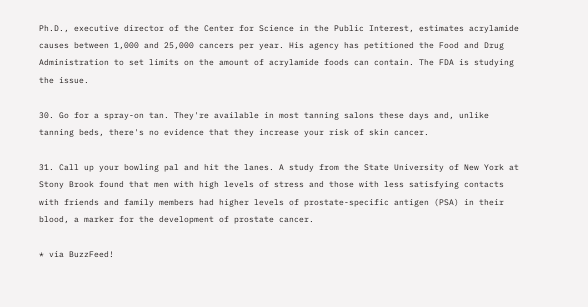Ph.D., executive director of the Center for Science in the Public Interest, estimates acrylamide causes between 1,000 and 25,000 cancers per year. His agency has petitioned the Food and Drug Administration to set limits on the amount of acrylamide foods can contain. The FDA is studying the issue.

30. Go for a spray-on tan. They're available in most tanning salons these days and, unlike tanning beds, there's no evidence that they increase your risk of skin cancer.

31. Call up your bowling pal and hit the lanes. A study from the State University of New York at Stony Brook found that men with high levels of stress and those with less satisfying contacts with friends and family members had higher levels of prostate-specific antigen (PSA) in their blood, a marker for the development of prostate cancer.

* via BuzzFeed!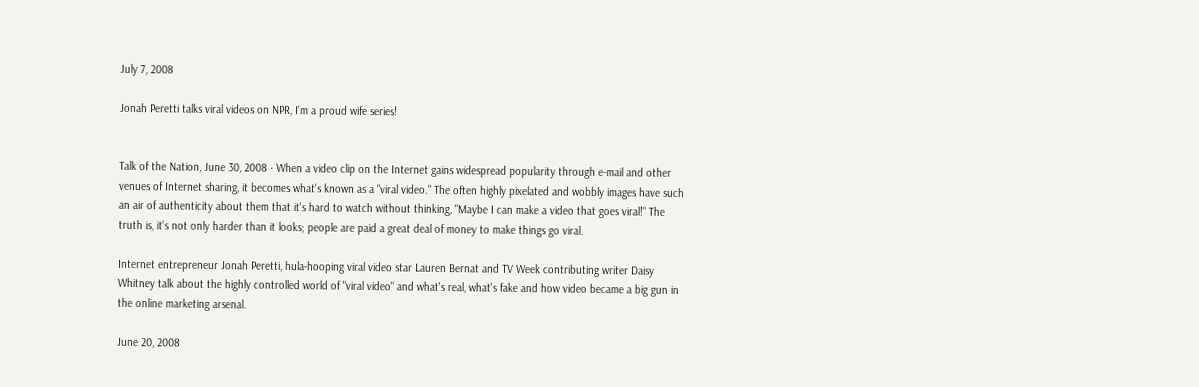July 7, 2008

Jonah Peretti talks viral videos on NPR, I'm a proud wife series!


Talk of the Nation, June 30, 2008 · When a video clip on the Internet gains widespread popularity through e-mail and other venues of Internet sharing, it becomes what's known as a "viral video." The often highly pixelated and wobbly images have such an air of authenticity about them that it's hard to watch without thinking, "Maybe I can make a video that goes viral!" The truth is, it's not only harder than it looks; people are paid a great deal of money to make things go viral.

Internet entrepreneur Jonah Peretti, hula-hooping viral video star Lauren Bernat and TV Week contributing writer Daisy Whitney talk about the highly controlled world of "viral video" and what's real, what's fake and how video became a big gun in the online marketing arsenal.

June 20, 2008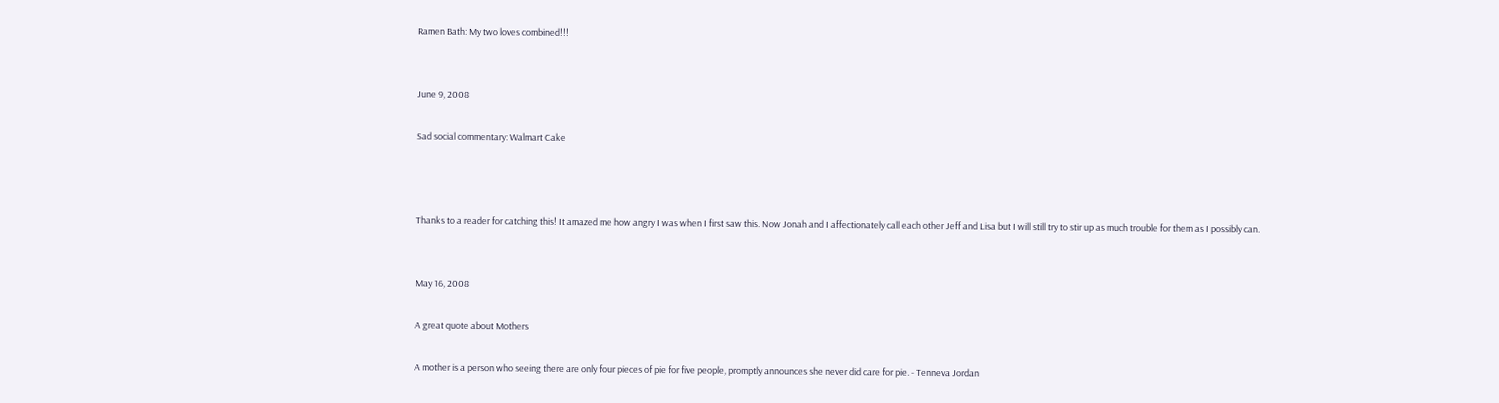Ramen Bath: My two loves combined!!!


June 9, 2008

Sad social commentary: Walmart Cake



Thanks to a reader for catching this! It amazed me how angry I was when I first saw this. Now Jonah and I affectionately call each other Jeff and Lisa but I will still try to stir up as much trouble for them as I possibly can.


May 16, 2008

A great quote about Mothers

A mother is a person who seeing there are only four pieces of pie for five people, promptly announces she never did care for pie. - Tenneva Jordan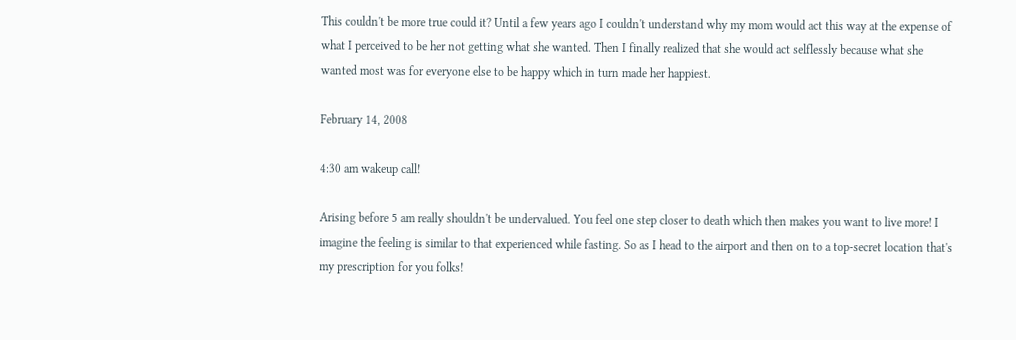This couldn't be more true could it? Until a few years ago I couldn't understand why my mom would act this way at the expense of what I perceived to be her not getting what she wanted. Then I finally realized that she would act selflessly because what she wanted most was for everyone else to be happy which in turn made her happiest.

February 14, 2008

4:30 am wakeup call!

Arising before 5 am really shouldn't be undervalued. You feel one step closer to death which then makes you want to live more! I imagine the feeling is similar to that experienced while fasting. So as I head to the airport and then on to a top-secret location that's my prescription for you folks!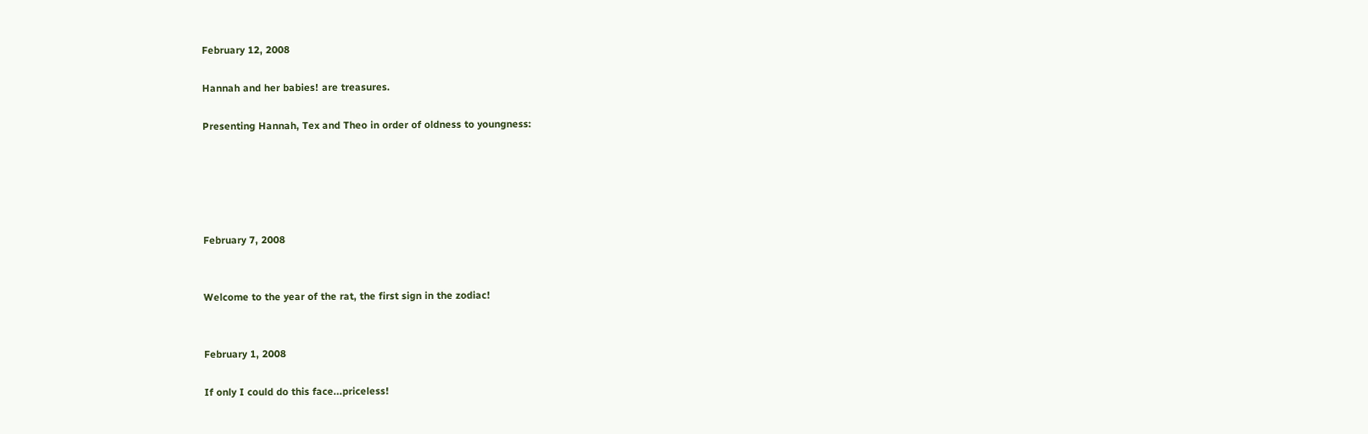February 12, 2008

Hannah and her babies! are treasures.

Presenting Hannah, Tex and Theo in order of oldness to youngness:





February 7, 2008


Welcome to the year of the rat, the first sign in the zodiac!


February 1, 2008

If only I could do this face...priceless!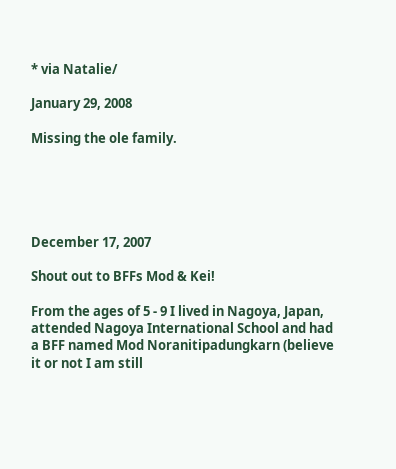* via Natalie/

January 29, 2008

Missing the ole family.





December 17, 2007

Shout out to BFFs Mod & Kei!

From the ages of 5 - 9 I lived in Nagoya, Japan, attended Nagoya International School and had a BFF named Mod Noranitipadungkarn (believe it or not I am still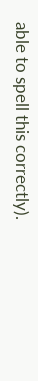able to spell this correctly).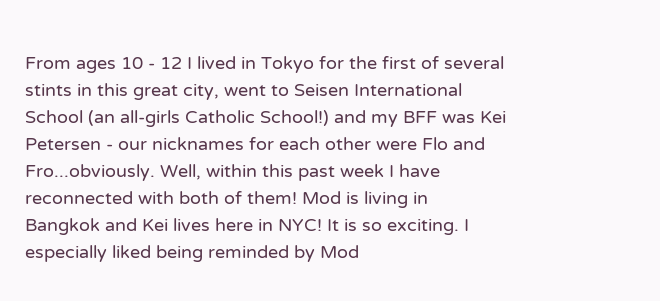From ages 10 - 12 I lived in Tokyo for the first of several stints in this great city, went to Seisen International School (an all-girls Catholic School!) and my BFF was Kei Petersen - our nicknames for each other were Flo and Fro...obviously. Well, within this past week I have reconnected with both of them! Mod is living in Bangkok and Kei lives here in NYC! It is so exciting. I especially liked being reminded by Mod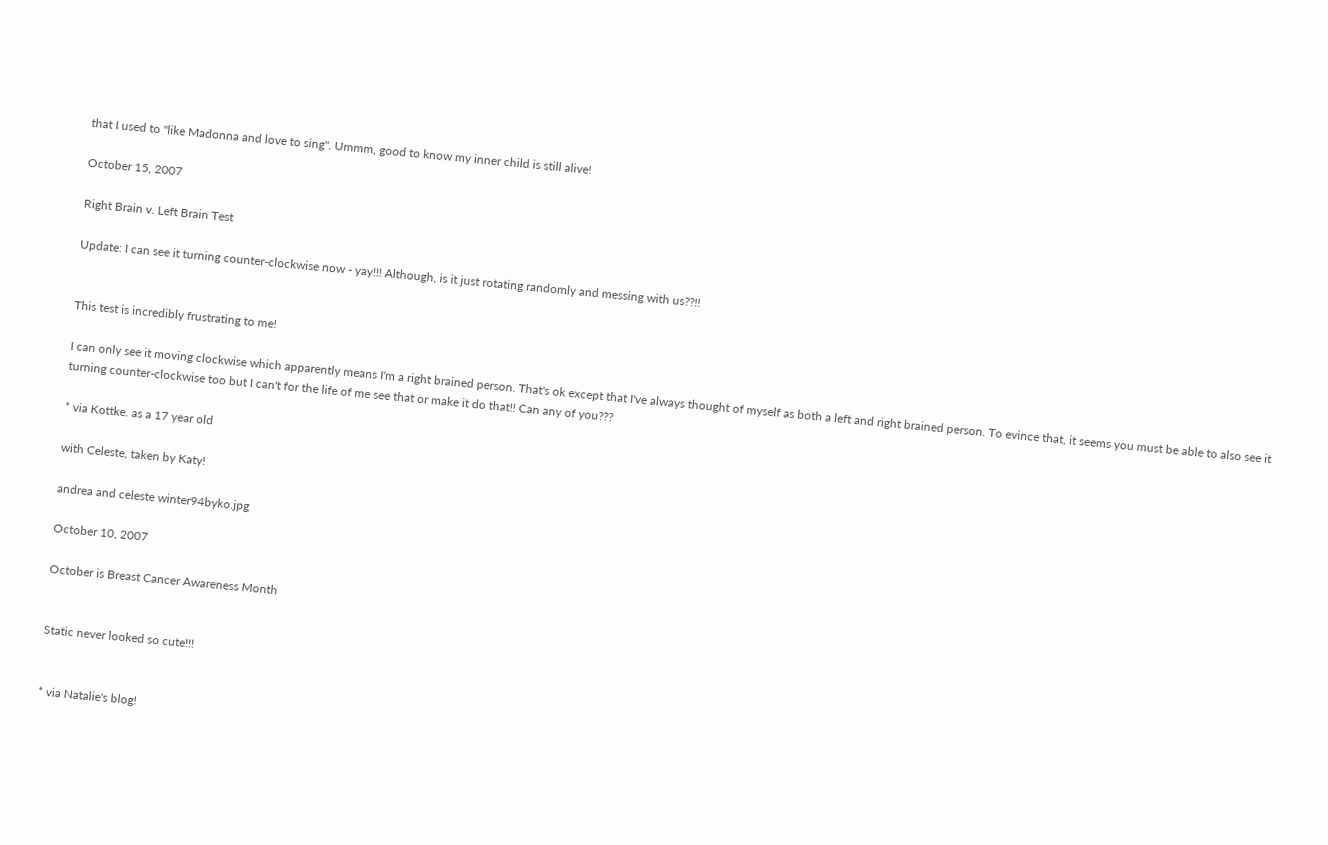that I used to "like Madonna and love to sing". Ummm, good to know my inner child is still alive!

October 15, 2007

Right Brain v. Left Brain Test

Update: I can see it turning counter-clockwise now - yay!!! Although, is it just rotating randomly and messing with us??!!


This test is incredibly frustrating to me!

I can only see it moving clockwise which apparently means I'm a right brained person. That's ok except that I've always thought of myself as both a left and right brained person. To evince that, it seems you must be able to also see it turning counter-clockwise too but I can't for the life of me see that or make it do that!! Can any of you???

* via Kottke. as a 17 year old

with Celeste, taken by Katy!

andrea and celeste winter94byko.jpg

October 10, 2007

October is Breast Cancer Awareness Month


Static never looked so cute!!!


* via Natalie's blog!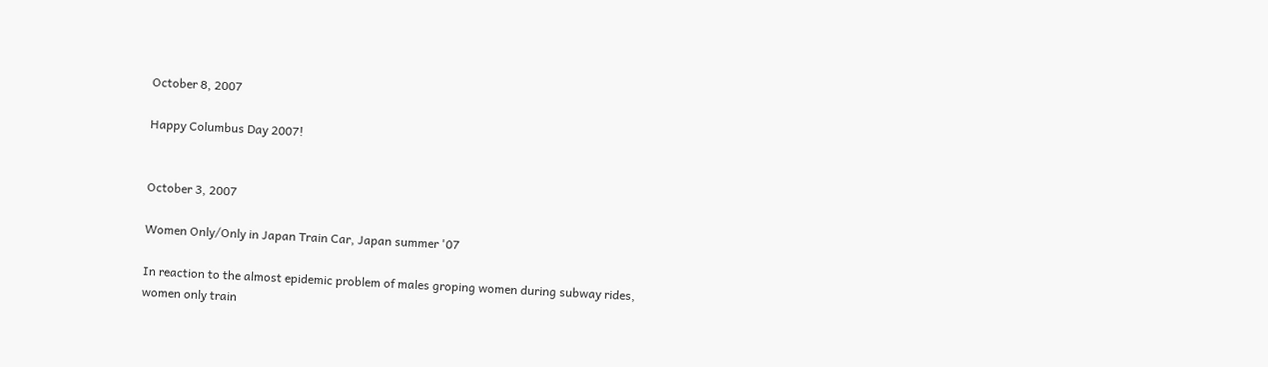October 8, 2007

Happy Columbus Day 2007!


October 3, 2007

Women Only/Only in Japan Train Car, Japan summer '07

In reaction to the almost epidemic problem of males groping women during subway rides, women only train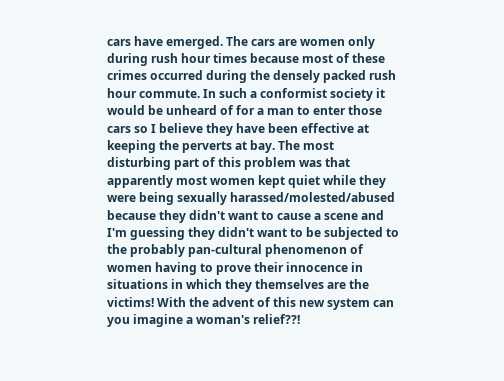cars have emerged. The cars are women only during rush hour times because most of these crimes occurred during the densely packed rush hour commute. In such a conformist society it would be unheard of for a man to enter those cars so I believe they have been effective at keeping the perverts at bay. The most disturbing part of this problem was that apparently most women kept quiet while they were being sexually harassed/molested/abused because they didn't want to cause a scene and I'm guessing they didn't want to be subjected to the probably pan-cultural phenomenon of women having to prove their innocence in situations in which they themselves are the victims! With the advent of this new system can you imagine a woman's relief??!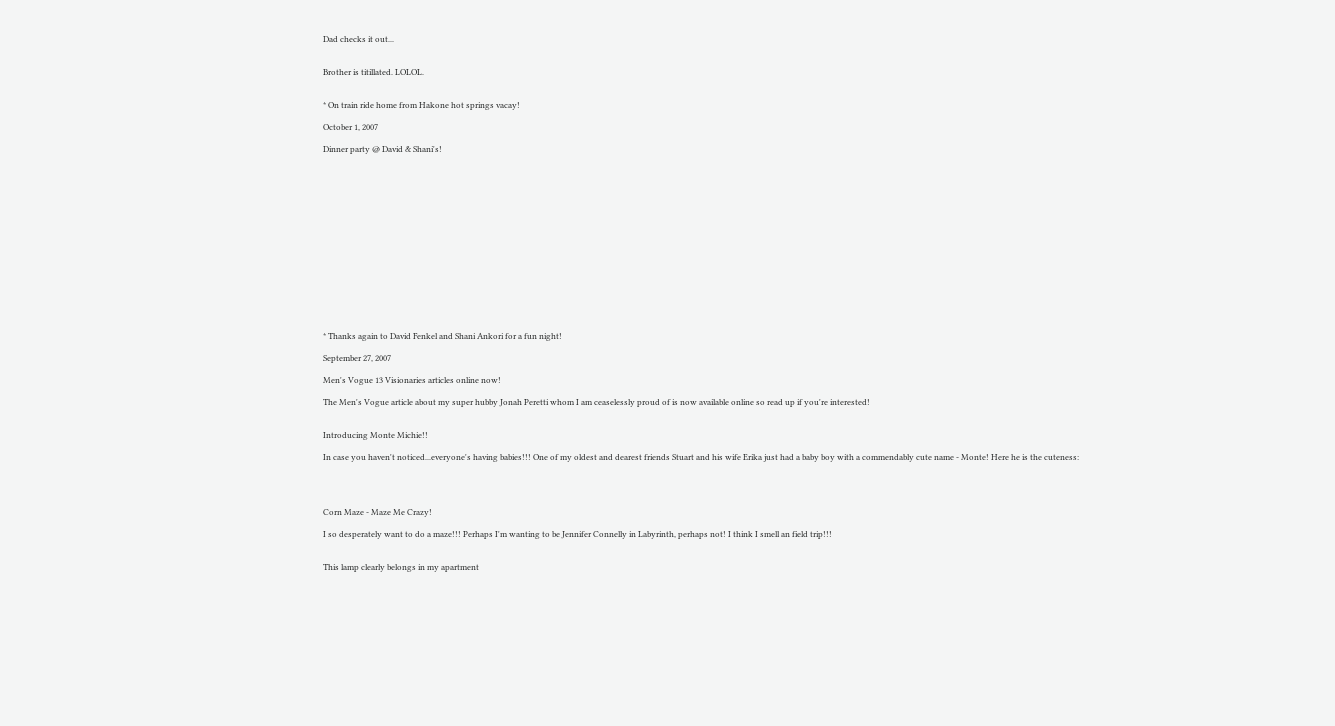Dad checks it out...


Brother is titillated. LOLOL.


* On train ride home from Hakone hot springs vacay!

October 1, 2007

Dinner party @ David & Shani's!
















* Thanks again to David Fenkel and Shani Ankori for a fun night!

September 27, 2007

Men's Vogue 13 Visionaries articles online now!

The Men's Vogue article about my super hubby Jonah Peretti whom I am ceaselessly proud of is now available online so read up if you're interested!


Introducing Monte Michie!!

In case you haven't noticed...everyone's having babies!!! One of my oldest and dearest friends Stuart and his wife Erika just had a baby boy with a commendably cute name - Monte! Here he is the cuteness:




Corn Maze - Maze Me Crazy!

I so desperately want to do a maze!!! Perhaps I'm wanting to be Jennifer Connelly in Labyrinth, perhaps not! I think I smell an field trip!!!


This lamp clearly belongs in my apartment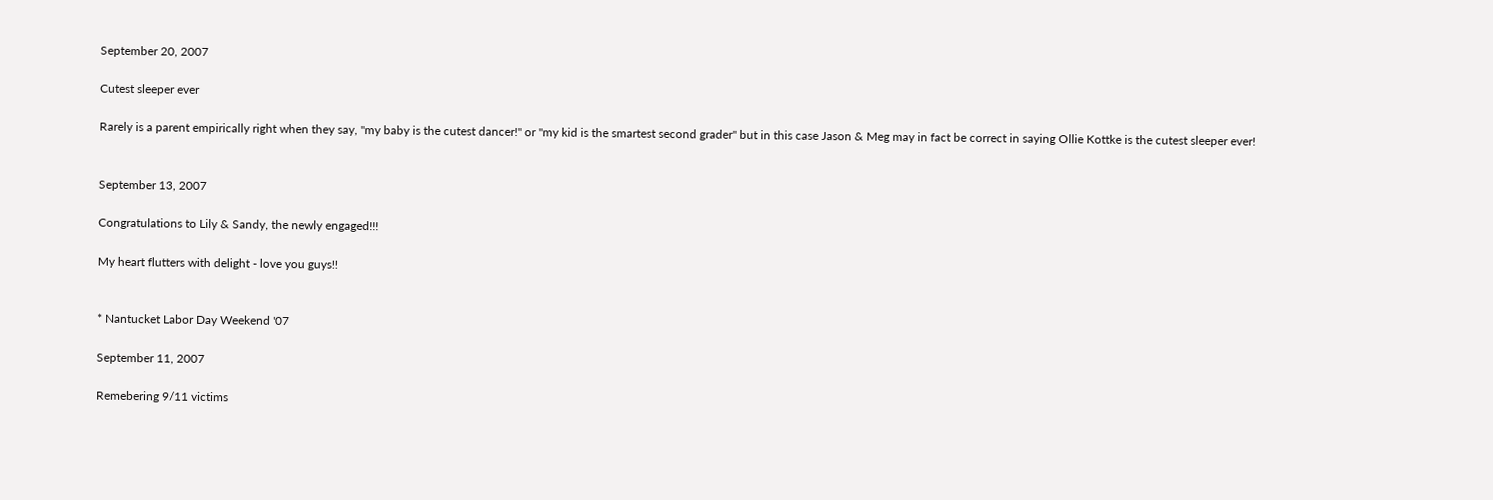September 20, 2007

Cutest sleeper ever

Rarely is a parent empirically right when they say, "my baby is the cutest dancer!" or "my kid is the smartest second grader" but in this case Jason & Meg may in fact be correct in saying Ollie Kottke is the cutest sleeper ever!


September 13, 2007

Congratulations to Lily & Sandy, the newly engaged!!!

My heart flutters with delight - love you guys!!


* Nantucket Labor Day Weekend '07

September 11, 2007

Remebering 9/11 victims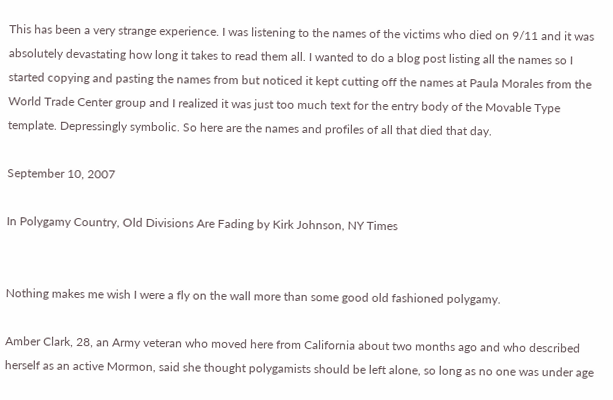This has been a very strange experience. I was listening to the names of the victims who died on 9/11 and it was absolutely devastating how long it takes to read them all. I wanted to do a blog post listing all the names so I started copying and pasting the names from but noticed it kept cutting off the names at Paula Morales from the World Trade Center group and I realized it was just too much text for the entry body of the Movable Type template. Depressingly symbolic. So here are the names and profiles of all that died that day.

September 10, 2007

In Polygamy Country, Old Divisions Are Fading by Kirk Johnson, NY Times


Nothing makes me wish I were a fly on the wall more than some good old fashioned polygamy.

Amber Clark, 28, an Army veteran who moved here from California about two months ago and who described herself as an active Mormon, said she thought polygamists should be left alone, so long as no one was under age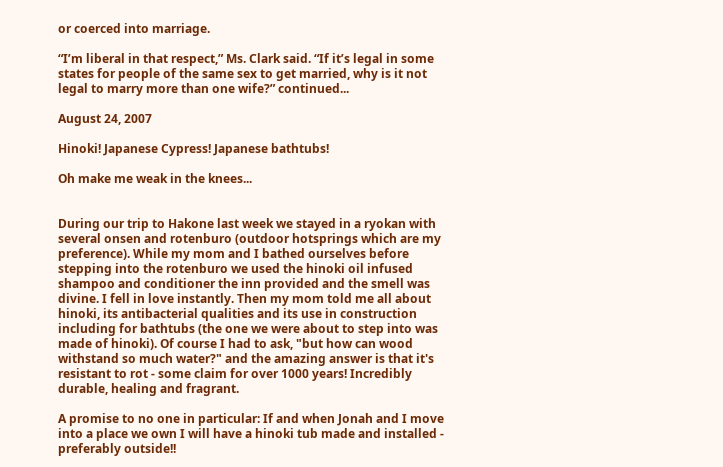or coerced into marriage.

“I’m liberal in that respect,” Ms. Clark said. “If it’s legal in some states for people of the same sex to get married, why is it not legal to marry more than one wife?” continued...

August 24, 2007

Hinoki! Japanese Cypress! Japanese bathtubs!

Oh make me weak in the knees...


During our trip to Hakone last week we stayed in a ryokan with several onsen and rotenburo (outdoor hotsprings which are my preference). While my mom and I bathed ourselves before stepping into the rotenburo we used the hinoki oil infused shampoo and conditioner the inn provided and the smell was divine. I fell in love instantly. Then my mom told me all about hinoki, its antibacterial qualities and its use in construction including for bathtubs (the one we were about to step into was made of hinoki). Of course I had to ask, "but how can wood withstand so much water?" and the amazing answer is that it's resistant to rot - some claim for over 1000 years! Incredibly durable, healing and fragrant.

A promise to no one in particular: If and when Jonah and I move into a place we own I will have a hinoki tub made and installed - preferably outside!!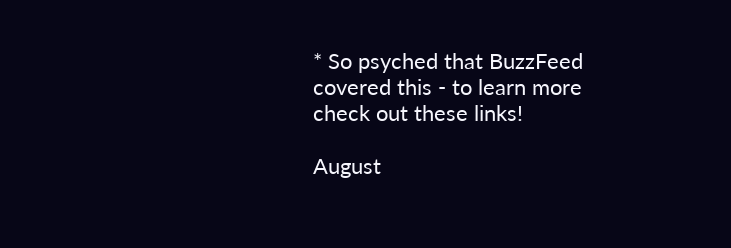* So psyched that BuzzFeed covered this - to learn more check out these links!

August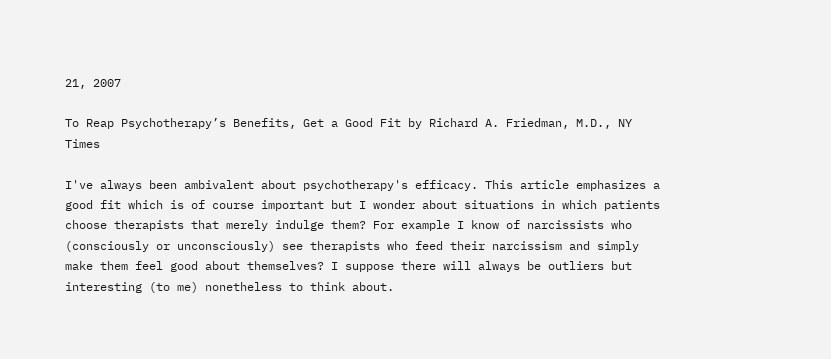21, 2007

To Reap Psychotherapy’s Benefits, Get a Good Fit by Richard A. Friedman, M.D., NY Times

I've always been ambivalent about psychotherapy's efficacy. This article emphasizes a good fit which is of course important but I wonder about situations in which patients choose therapists that merely indulge them? For example I know of narcissists who (consciously or unconsciously) see therapists who feed their narcissism and simply make them feel good about themselves? I suppose there will always be outliers but interesting (to me) nonetheless to think about.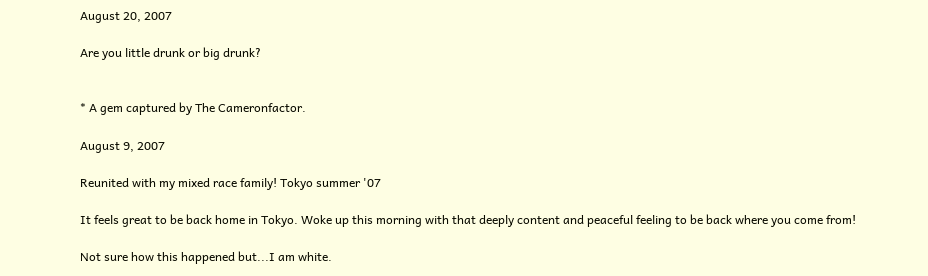August 20, 2007

Are you little drunk or big drunk?


* A gem captured by The Cameronfactor.

August 9, 2007

Reunited with my mixed race family! Tokyo summer '07

It feels great to be back home in Tokyo. Woke up this morning with that deeply content and peaceful feeling to be back where you come from!

Not sure how this happened but...I am white.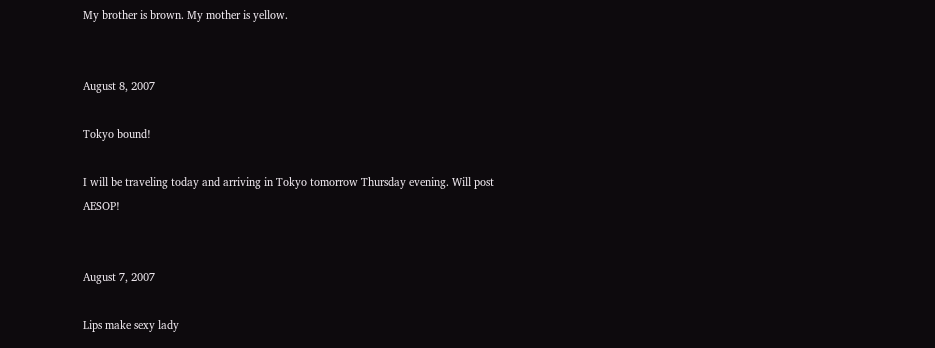My brother is brown. My mother is yellow.


August 8, 2007

Tokyo bound!

I will be traveling today and arriving in Tokyo tomorrow Thursday evening. Will post AESOP!


August 7, 2007

Lips make sexy lady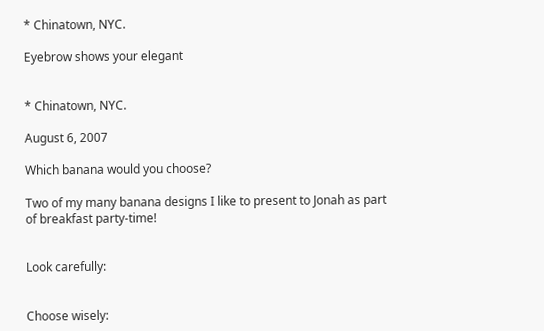* Chinatown, NYC.

Eyebrow shows your elegant


* Chinatown, NYC.

August 6, 2007

Which banana would you choose?

Two of my many banana designs I like to present to Jonah as part of breakfast party-time!


Look carefully:


Choose wisely: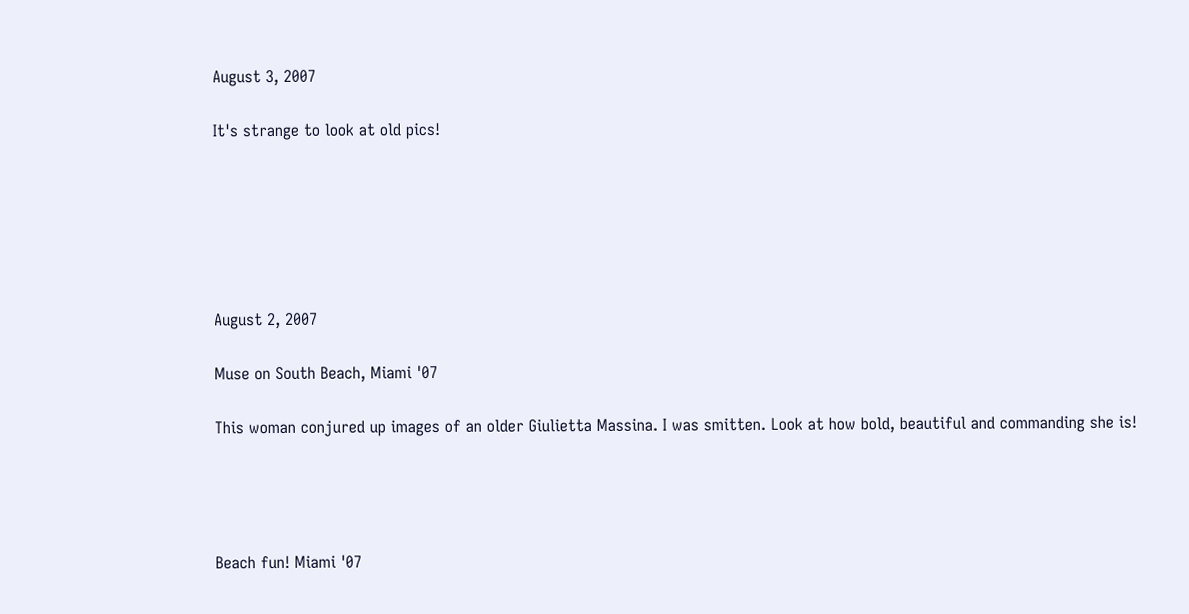August 3, 2007

It's strange to look at old pics!






August 2, 2007

Muse on South Beach, Miami '07

This woman conjured up images of an older Giulietta Massina. I was smitten. Look at how bold, beautiful and commanding she is!




Beach fun! Miami '07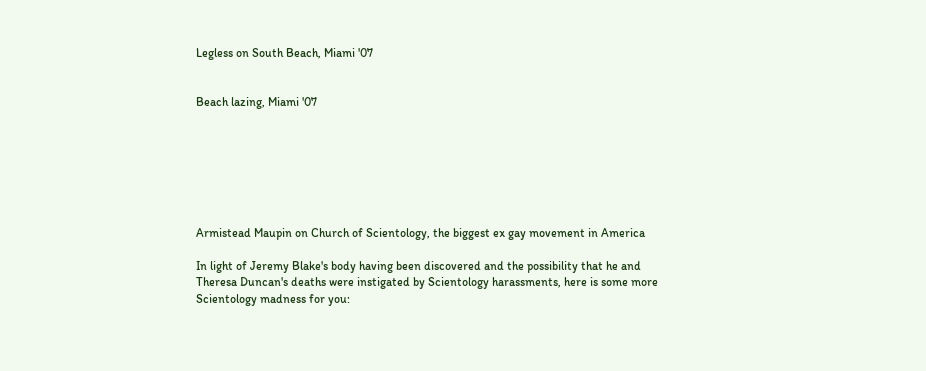Legless on South Beach, Miami '07


Beach lazing, Miami '07







Armistead Maupin on Church of Scientology, the biggest ex gay movement in America

In light of Jeremy Blake's body having been discovered and the possibility that he and Theresa Duncan's deaths were instigated by Scientology harassments, here is some more Scientology madness for you: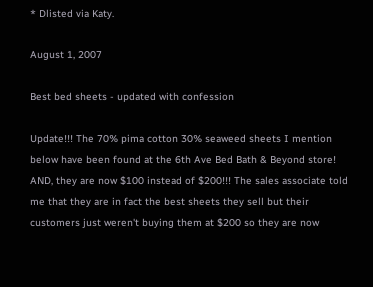* Dlisted via Katy.

August 1, 2007

Best bed sheets - updated with confession

Update!!! The 70% pima cotton 30% seaweed sheets I mention below have been found at the 6th Ave Bed Bath & Beyond store! AND, they are now $100 instead of $200!!! The sales associate told me that they are in fact the best sheets they sell but their customers just weren't buying them at $200 so they are now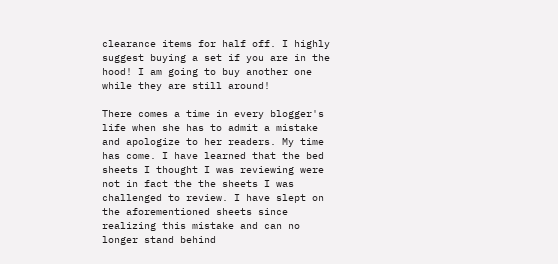clearance items for half off. I highly suggest buying a set if you are in the hood! I am going to buy another one while they are still around!

There comes a time in every blogger's life when she has to admit a mistake and apologize to her readers. My time has come. I have learned that the bed sheets I thought I was reviewing were not in fact the the sheets I was challenged to review. I have slept on the aforementioned sheets since realizing this mistake and can no longer stand behind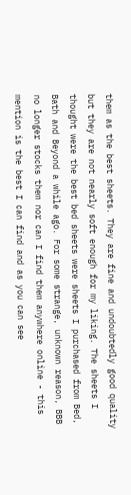them as the best sheets. They are fine and undoubtedly good quality but they are not nearly soft enough for my liking. The sheets I thought were the best bed sheets were sheets I purchased from Bed, Bath and Beyond a while ago. For some strange, unknown reason, BBB no longer stocks them nor can I find them anywhere online - this mention is the best I can find and as you can see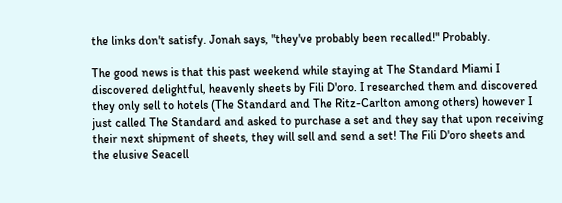the links don't satisfy. Jonah says, "they've probably been recalled!" Probably.

The good news is that this past weekend while staying at The Standard Miami I discovered delightful, heavenly sheets by Fili D'oro. I researched them and discovered they only sell to hotels (The Standard and The Ritz-Carlton among others) however I just called The Standard and asked to purchase a set and they say that upon receiving their next shipment of sheets, they will sell and send a set! The Fili D'oro sheets and the elusive Seacell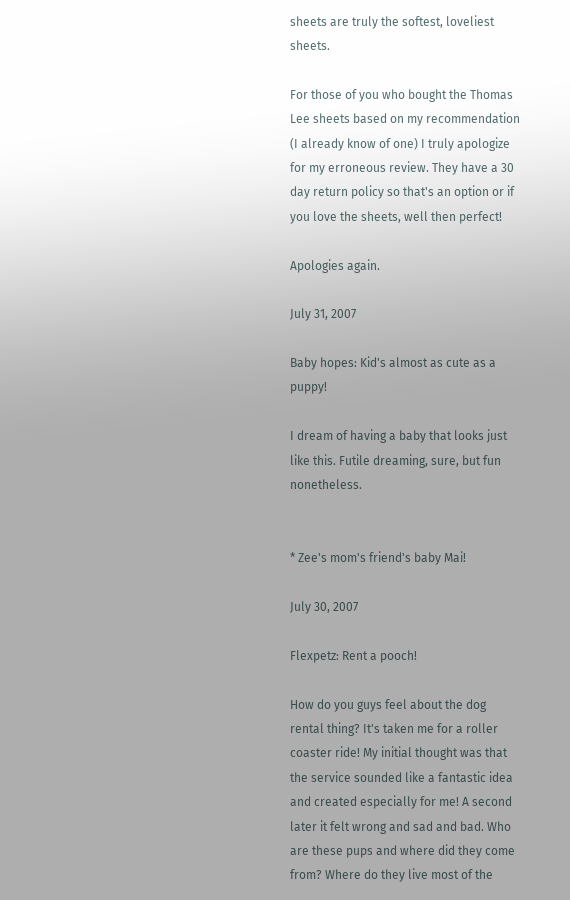sheets are truly the softest, loveliest sheets.

For those of you who bought the Thomas Lee sheets based on my recommendation (I already know of one) I truly apologize for my erroneous review. They have a 30 day return policy so that's an option or if you love the sheets, well then perfect!

Apologies again.

July 31, 2007

Baby hopes: Kid's almost as cute as a puppy!

I dream of having a baby that looks just like this. Futile dreaming, sure, but fun nonetheless.


* Zee's mom's friend's baby Mai!

July 30, 2007

Flexpetz: Rent a pooch!

How do you guys feel about the dog rental thing? It's taken me for a roller coaster ride! My initial thought was that the service sounded like a fantastic idea and created especially for me! A second later it felt wrong and sad and bad. Who are these pups and where did they come from? Where do they live most of the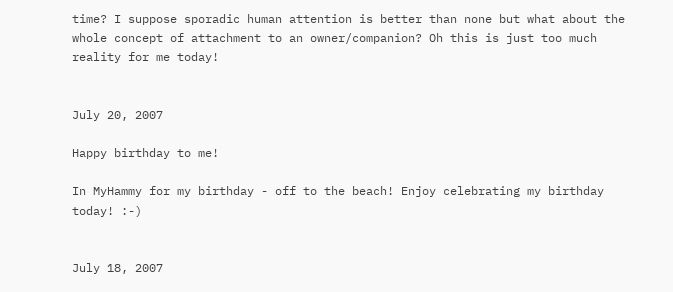time? I suppose sporadic human attention is better than none but what about the whole concept of attachment to an owner/companion? Oh this is just too much reality for me today!


July 20, 2007

Happy birthday to me!

In MyHammy for my birthday - off to the beach! Enjoy celebrating my birthday today! :-)


July 18, 2007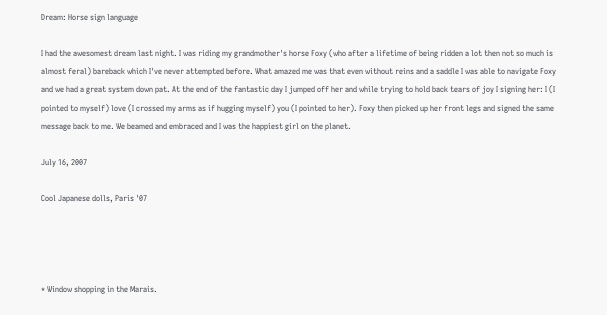Dream: Horse sign language

I had the awesomest dream last night. I was riding my grandmother's horse Foxy (who after a lifetime of being ridden a lot then not so much is almost feral) bareback which I've never attempted before. What amazed me was that even without reins and a saddle I was able to navigate Foxy and we had a great system down pat. At the end of the fantastic day I jumped off her and while trying to hold back tears of joy I signing her: I (I pointed to myself) love (I crossed my arms as if hugging myself) you (I pointed to her). Foxy then picked up her front legs and signed the same message back to me. We beamed and embraced and I was the happiest girl on the planet.

July 16, 2007

Cool Japanese dolls, Paris '07




* Window shopping in the Marais.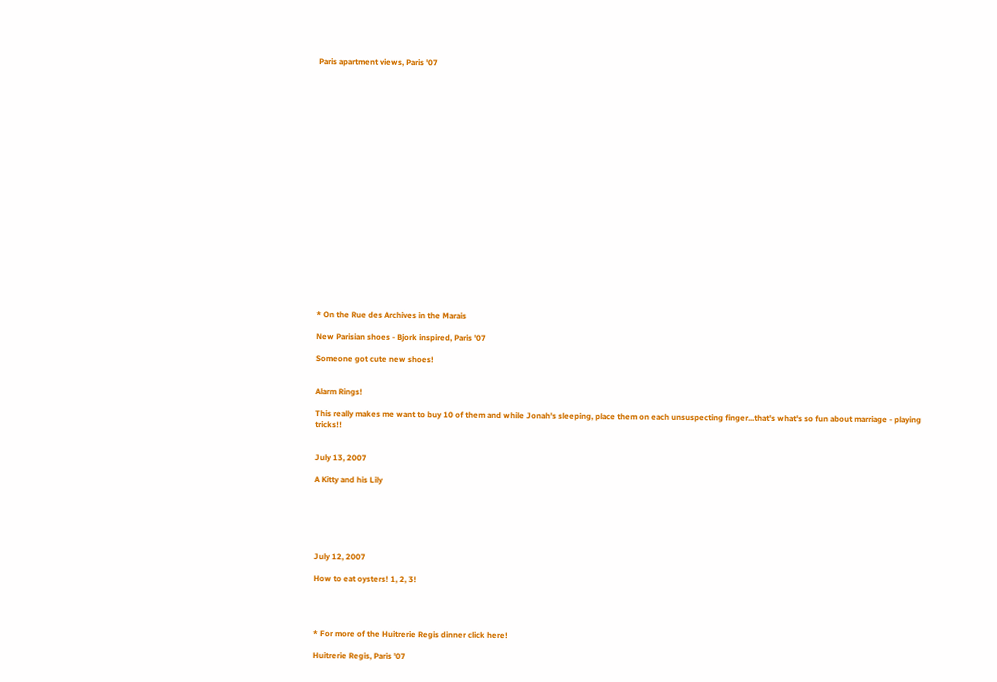Paris apartment views, Paris '07






















* On the Rue des Archives in the Marais

New Parisian shoes - Bjork inspired, Paris '07

Someone got cute new shoes!


Alarm Rings!

This really makes me want to buy 10 of them and while Jonah's sleeping, place them on each unsuspecting finger...that's what's so fun about marriage - playing tricks!!


July 13, 2007

A Kitty and his Lily






July 12, 2007

How to eat oysters! 1, 2, 3!




* For more of the Huitrerie Regis dinner click here!

Huitrerie Regis, Paris '07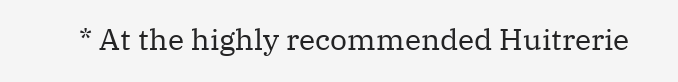* At the highly recommended Huitrerie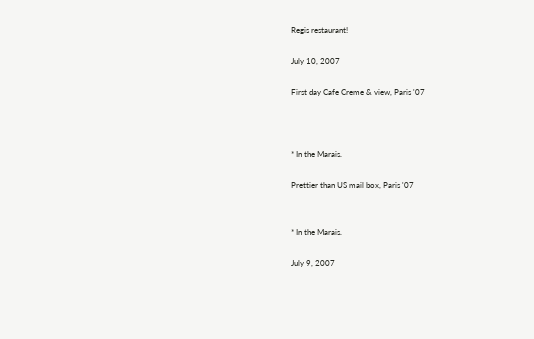Regis restaurant!

July 10, 2007

First day Cafe Creme & view, Paris '07



* In the Marais.

Prettier than US mail box, Paris '07


* In the Marais.

July 9, 2007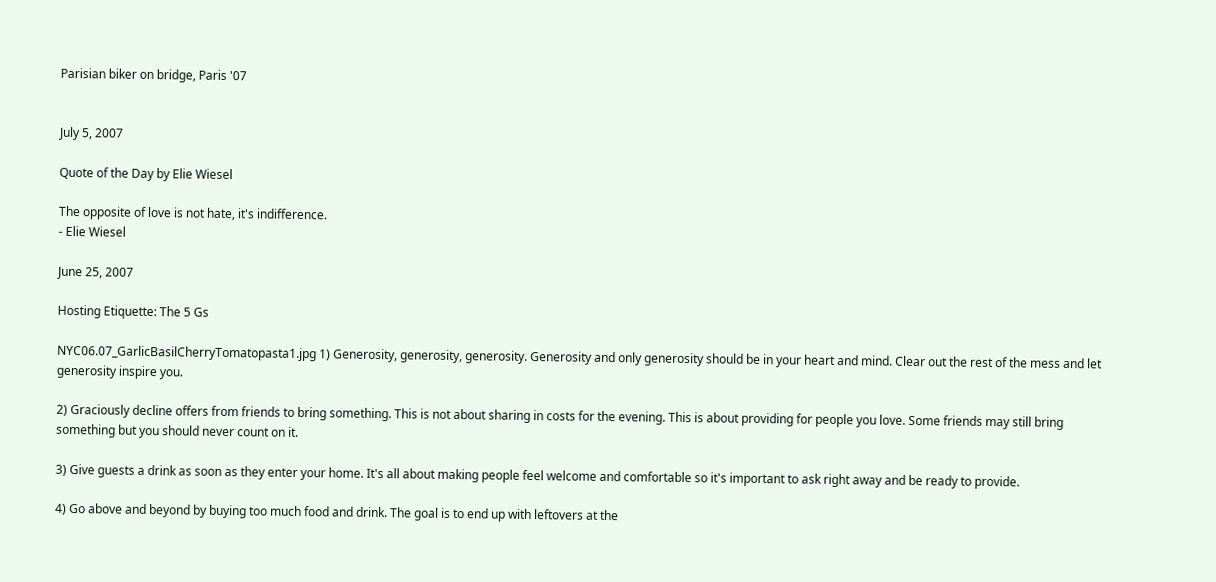Parisian biker on bridge, Paris '07


July 5, 2007

Quote of the Day by Elie Wiesel

The opposite of love is not hate, it's indifference.
- Elie Wiesel

June 25, 2007

Hosting Etiquette: The 5 Gs

NYC06.07_GarlicBasilCherryTomatopasta1.jpg 1) Generosity, generosity, generosity. Generosity and only generosity should be in your heart and mind. Clear out the rest of the mess and let generosity inspire you.

2) Graciously decline offers from friends to bring something. This is not about sharing in costs for the evening. This is about providing for people you love. Some friends may still bring something but you should never count on it.

3) Give guests a drink as soon as they enter your home. It's all about making people feel welcome and comfortable so it's important to ask right away and be ready to provide.

4) Go above and beyond by buying too much food and drink. The goal is to end up with leftovers at the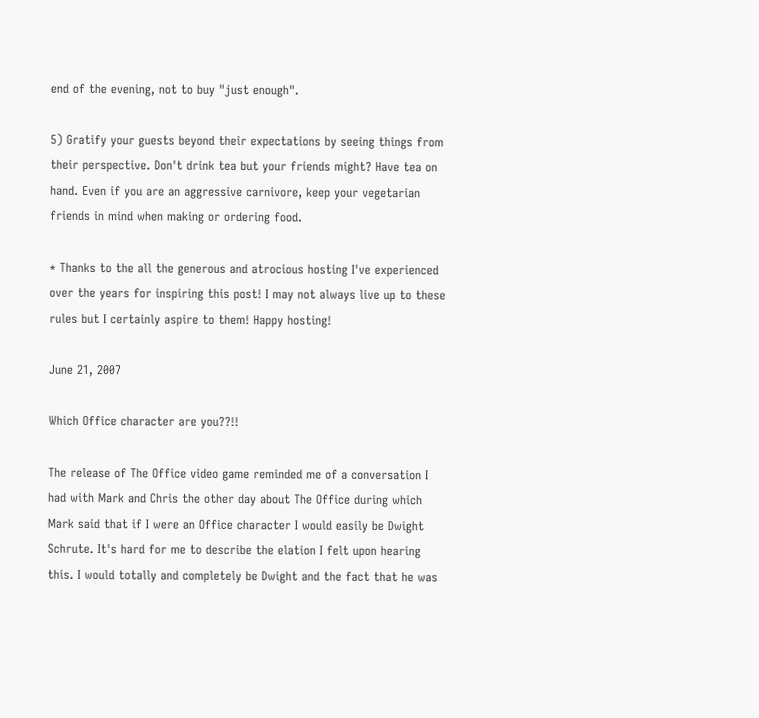end of the evening, not to buy "just enough".

5) Gratify your guests beyond their expectations by seeing things from their perspective. Don't drink tea but your friends might? Have tea on hand. Even if you are an aggressive carnivore, keep your vegetarian friends in mind when making or ordering food.

* Thanks to the all the generous and atrocious hosting I've experienced over the years for inspiring this post! I may not always live up to these rules but I certainly aspire to them! Happy hosting!

June 21, 2007

Which Office character are you??!!

The release of The Office video game reminded me of a conversation I had with Mark and Chris the other day about The Office during which Mark said that if I were an Office character I would easily be Dwight Schrute. It's hard for me to describe the elation I felt upon hearing this. I would totally and completely be Dwight and the fact that he was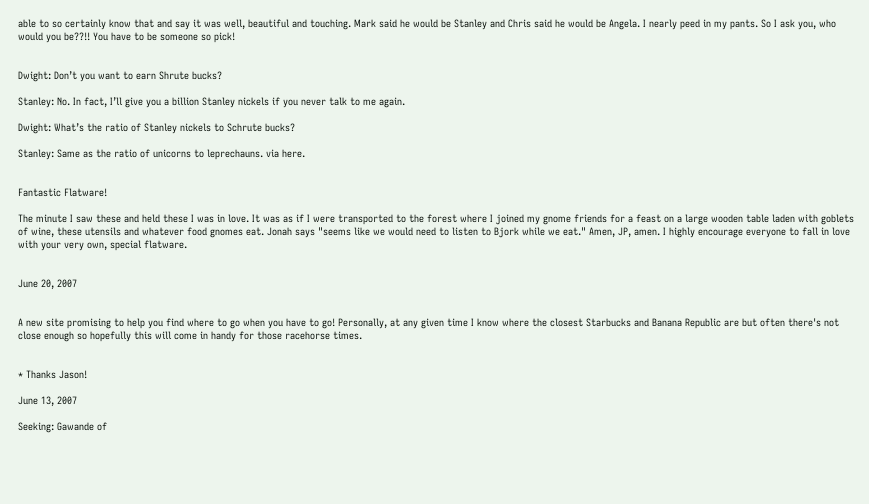able to so certainly know that and say it was well, beautiful and touching. Mark said he would be Stanley and Chris said he would be Angela. I nearly peed in my pants. So I ask you, who would you be??!! You have to be someone so pick!


Dwight: Don’t you want to earn Shrute bucks?

Stanley: No. In fact, I’ll give you a billion Stanley nickels if you never talk to me again.

Dwight: What’s the ratio of Stanley nickels to Schrute bucks?

Stanley: Same as the ratio of unicorns to leprechauns. via here.


Fantastic Flatware!

The minute I saw these and held these I was in love. It was as if I were transported to the forest where I joined my gnome friends for a feast on a large wooden table laden with goblets of wine, these utensils and whatever food gnomes eat. Jonah says "seems like we would need to listen to Bjork while we eat." Amen, JP, amen. I highly encourage everyone to fall in love with your very own, special flatware.


June 20, 2007


A new site promising to help you find where to go when you have to go! Personally, at any given time I know where the closest Starbucks and Banana Republic are but often there's not close enough so hopefully this will come in handy for those racehorse times.


* Thanks Jason!

June 13, 2007

Seeking: Gawande of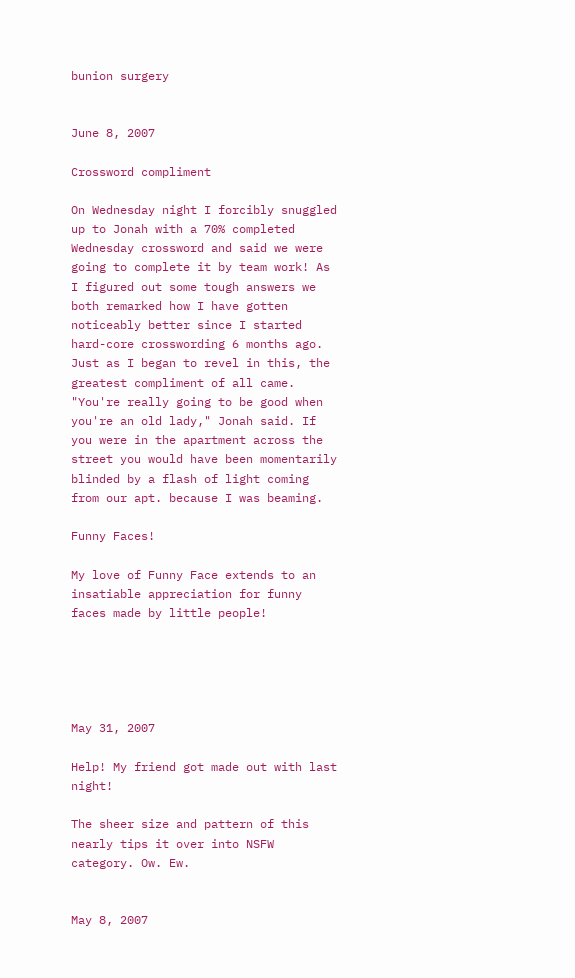bunion surgery


June 8, 2007

Crossword compliment

On Wednesday night I forcibly snuggled up to Jonah with a 70% completed Wednesday crossword and said we were going to complete it by team work! As I figured out some tough answers we both remarked how I have gotten noticeably better since I started hard-core crosswording 6 months ago. Just as I began to revel in this, the greatest compliment of all came. "You're really going to be good when you're an old lady," Jonah said. If you were in the apartment across the street you would have been momentarily blinded by a flash of light coming from our apt. because I was beaming.

Funny Faces!

My love of Funny Face extends to an insatiable appreciation for funny faces made by little people!





May 31, 2007

Help! My friend got made out with last night!

The sheer size and pattern of this nearly tips it over into NSFW category. Ow. Ew.


May 8, 2007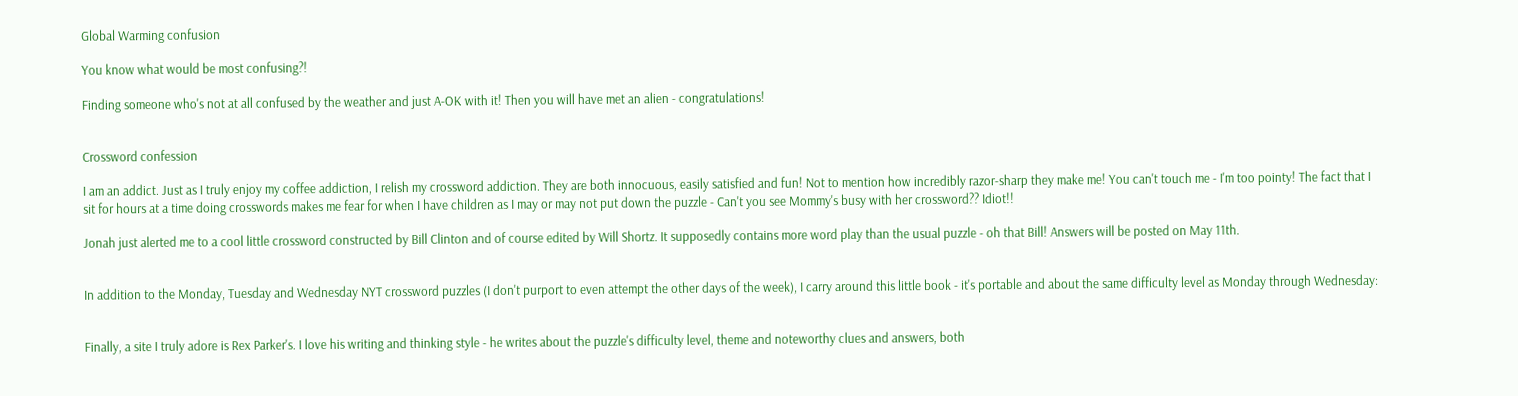Global Warming confusion

You know what would be most confusing?!

Finding someone who's not at all confused by the weather and just A-OK with it! Then you will have met an alien - congratulations!


Crossword confession

I am an addict. Just as I truly enjoy my coffee addiction, I relish my crossword addiction. They are both innocuous, easily satisfied and fun! Not to mention how incredibly razor-sharp they make me! You can't touch me - I'm too pointy! The fact that I sit for hours at a time doing crosswords makes me fear for when I have children as I may or may not put down the puzzle - Can't you see Mommy's busy with her crossword?? Idiot!!

Jonah just alerted me to a cool little crossword constructed by Bill Clinton and of course edited by Will Shortz. It supposedly contains more word play than the usual puzzle - oh that Bill! Answers will be posted on May 11th.


In addition to the Monday, Tuesday and Wednesday NYT crossword puzzles (I don't purport to even attempt the other days of the week), I carry around this little book - it's portable and about the same difficulty level as Monday through Wednesday:


Finally, a site I truly adore is Rex Parker's. I love his writing and thinking style - he writes about the puzzle's difficulty level, theme and noteworthy clues and answers, both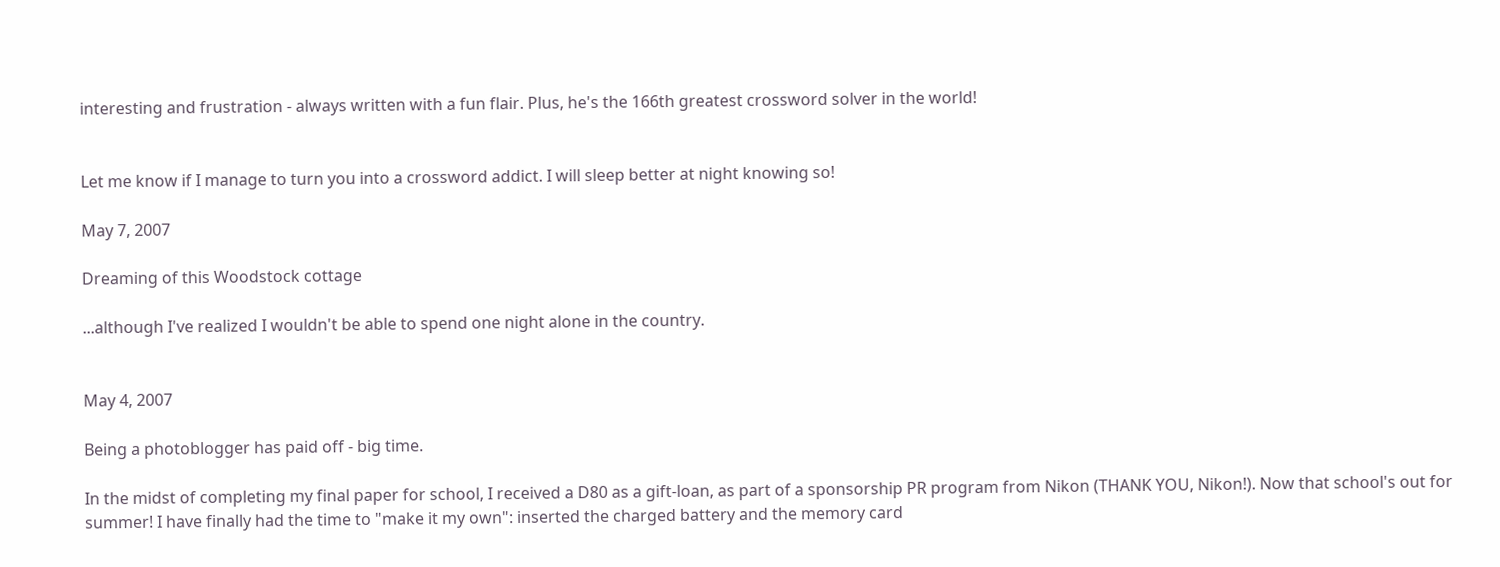interesting and frustration - always written with a fun flair. Plus, he's the 166th greatest crossword solver in the world!


Let me know if I manage to turn you into a crossword addict. I will sleep better at night knowing so!

May 7, 2007

Dreaming of this Woodstock cottage

...although I've realized I wouldn't be able to spend one night alone in the country.


May 4, 2007

Being a photoblogger has paid off - big time.

In the midst of completing my final paper for school, I received a D80 as a gift-loan, as part of a sponsorship PR program from Nikon (THANK YOU, Nikon!). Now that school's out for summer! I have finally had the time to "make it my own": inserted the charged battery and the memory card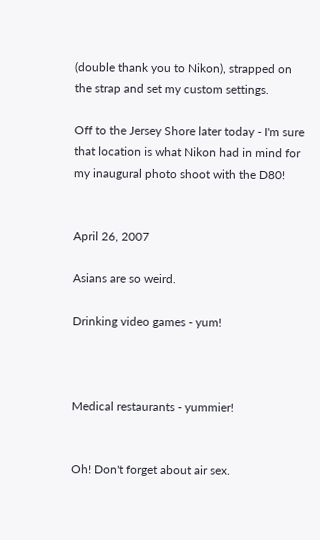(double thank you to Nikon), strapped on the strap and set my custom settings.

Off to the Jersey Shore later today - I'm sure that location is what Nikon had in mind for my inaugural photo shoot with the D80!


April 26, 2007

Asians are so weird.

Drinking video games - yum!



Medical restaurants - yummier!


Oh! Don't forget about air sex.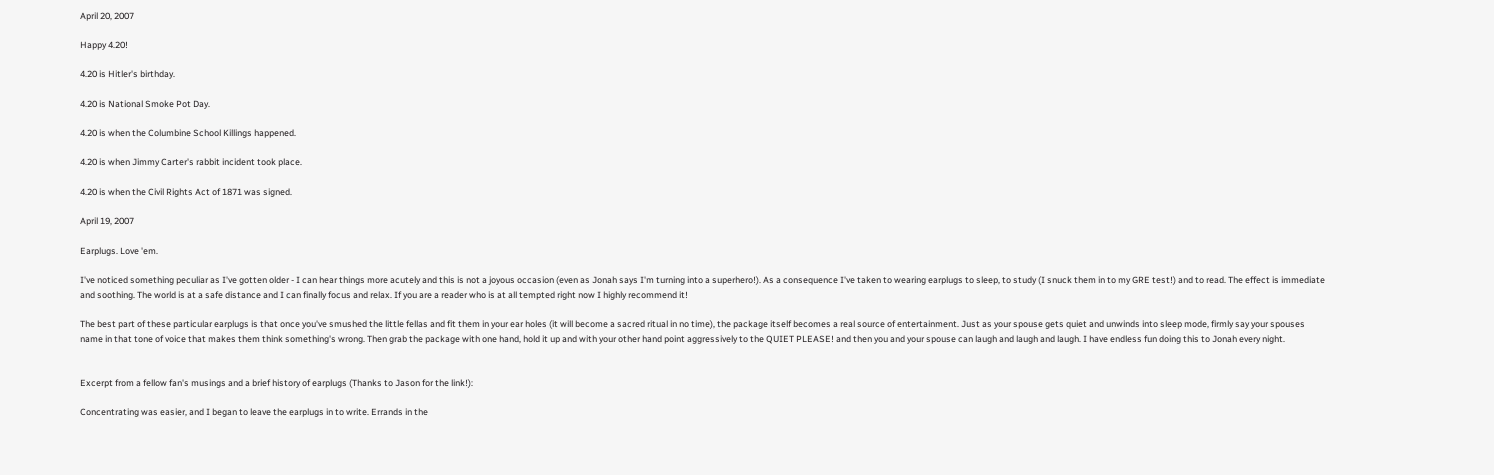April 20, 2007

Happy 4.20!

4.20 is Hitler's birthday.

4.20 is National Smoke Pot Day.

4.20 is when the Columbine School Killings happened.

4.20 is when Jimmy Carter's rabbit incident took place.

4.20 is when the Civil Rights Act of 1871 was signed.

April 19, 2007

Earplugs. Love 'em.

I've noticed something peculiar as I've gotten older - I can hear things more acutely and this is not a joyous occasion (even as Jonah says I'm turning into a superhero!). As a consequence I've taken to wearing earplugs to sleep, to study (I snuck them in to my GRE test!) and to read. The effect is immediate and soothing. The world is at a safe distance and I can finally focus and relax. If you are a reader who is at all tempted right now I highly recommend it!

The best part of these particular earplugs is that once you've smushed the little fellas and fit them in your ear holes (it will become a sacred ritual in no time), the package itself becomes a real source of entertainment. Just as your spouse gets quiet and unwinds into sleep mode, firmly say your spouses name in that tone of voice that makes them think something's wrong. Then grab the package with one hand, hold it up and with your other hand point aggressively to the QUIET PLEASE! and then you and your spouse can laugh and laugh and laugh. I have endless fun doing this to Jonah every night.


Excerpt from a fellow fan's musings and a brief history of earplugs (Thanks to Jason for the link!):

Concentrating was easier, and I began to leave the earplugs in to write. Errands in the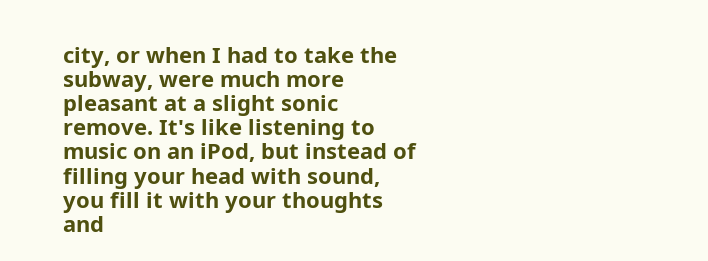city, or when I had to take the subway, were much more pleasant at a slight sonic remove. It's like listening to music on an iPod, but instead of filling your head with sound, you fill it with your thoughts and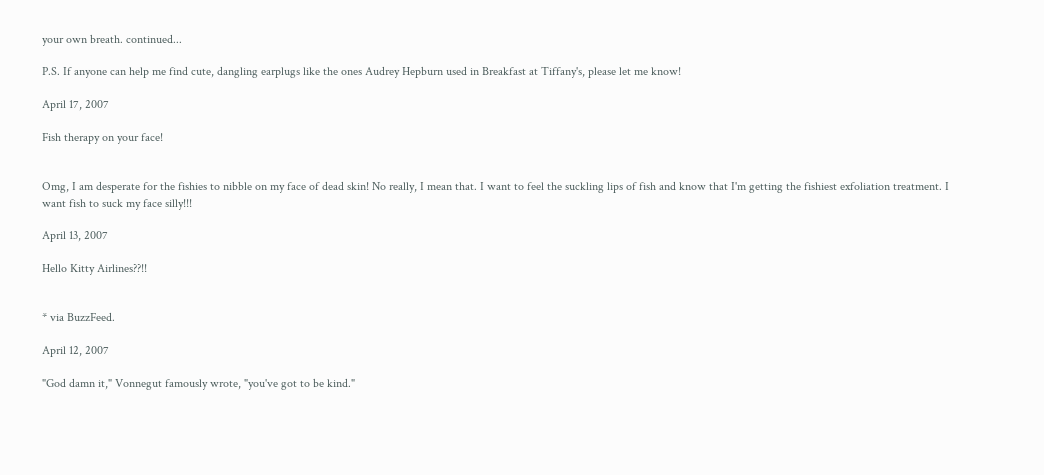your own breath. continued...

P.S. If anyone can help me find cute, dangling earplugs like the ones Audrey Hepburn used in Breakfast at Tiffany's, please let me know!

April 17, 2007

Fish therapy on your face!


Omg, I am desperate for the fishies to nibble on my face of dead skin! No really, I mean that. I want to feel the suckling lips of fish and know that I'm getting the fishiest exfoliation treatment. I want fish to suck my face silly!!!

April 13, 2007

Hello Kitty Airlines??!!


* via BuzzFeed.

April 12, 2007

"God damn it," Vonnegut famously wrote, "you've got to be kind."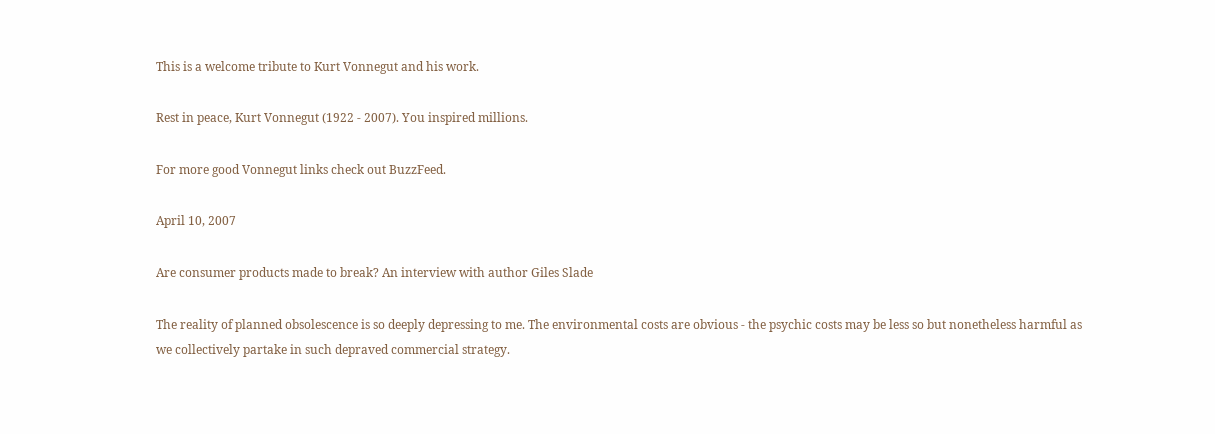This is a welcome tribute to Kurt Vonnegut and his work.

Rest in peace, Kurt Vonnegut (1922 - 2007). You inspired millions.

For more good Vonnegut links check out BuzzFeed.

April 10, 2007

Are consumer products made to break? An interview with author Giles Slade

The reality of planned obsolescence is so deeply depressing to me. The environmental costs are obvious - the psychic costs may be less so but nonetheless harmful as we collectively partake in such depraved commercial strategy.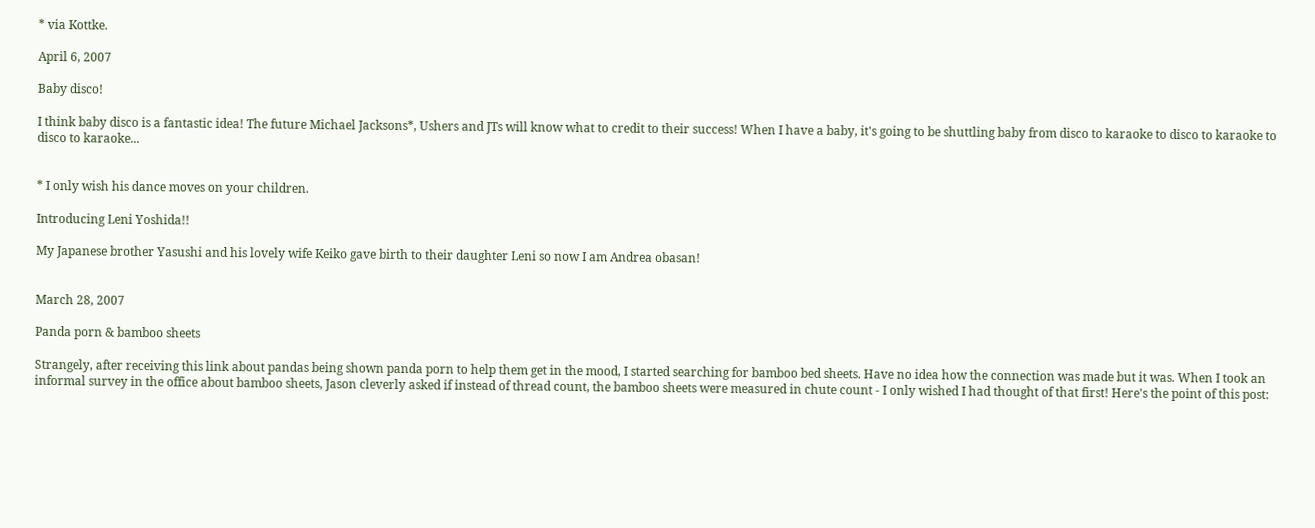* via Kottke.

April 6, 2007

Baby disco!

I think baby disco is a fantastic idea! The future Michael Jacksons*, Ushers and JTs will know what to credit to their success! When I have a baby, it's going to be shuttling baby from disco to karaoke to disco to karaoke to disco to karaoke...


* I only wish his dance moves on your children.

Introducing Leni Yoshida!!

My Japanese brother Yasushi and his lovely wife Keiko gave birth to their daughter Leni so now I am Andrea obasan!


March 28, 2007

Panda porn & bamboo sheets

Strangely, after receiving this link about pandas being shown panda porn to help them get in the mood, I started searching for bamboo bed sheets. Have no idea how the connection was made but it was. When I took an informal survey in the office about bamboo sheets, Jason cleverly asked if instead of thread count, the bamboo sheets were measured in chute count - I only wished I had thought of that first! Here's the point of this post: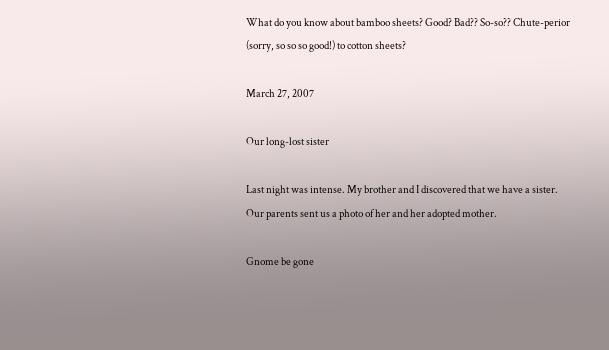What do you know about bamboo sheets? Good? Bad?? So-so?? Chute-perior (sorry, so so so good!) to cotton sheets?

March 27, 2007

Our long-lost sister

Last night was intense. My brother and I discovered that we have a sister. Our parents sent us a photo of her and her adopted mother.

Gnome be gone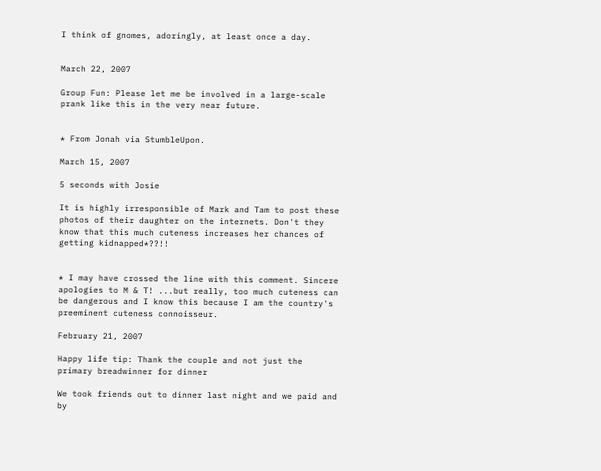I think of gnomes, adoringly, at least once a day.


March 22, 2007

Group Fun: Please let me be involved in a large-scale prank like this in the very near future.


* From Jonah via StumbleUpon.

March 15, 2007

5 seconds with Josie

It is highly irresponsible of Mark and Tam to post these photos of their daughter on the internets. Don't they know that this much cuteness increases her chances of getting kidnapped*??!!


* I may have crossed the line with this comment. Sincere apologies to M & T! ...but really, too much cuteness can be dangerous and I know this because I am the country's preeminent cuteness connoisseur.

February 21, 2007

Happy life tip: Thank the couple and not just the primary breadwinner for dinner

We took friends out to dinner last night and we paid and by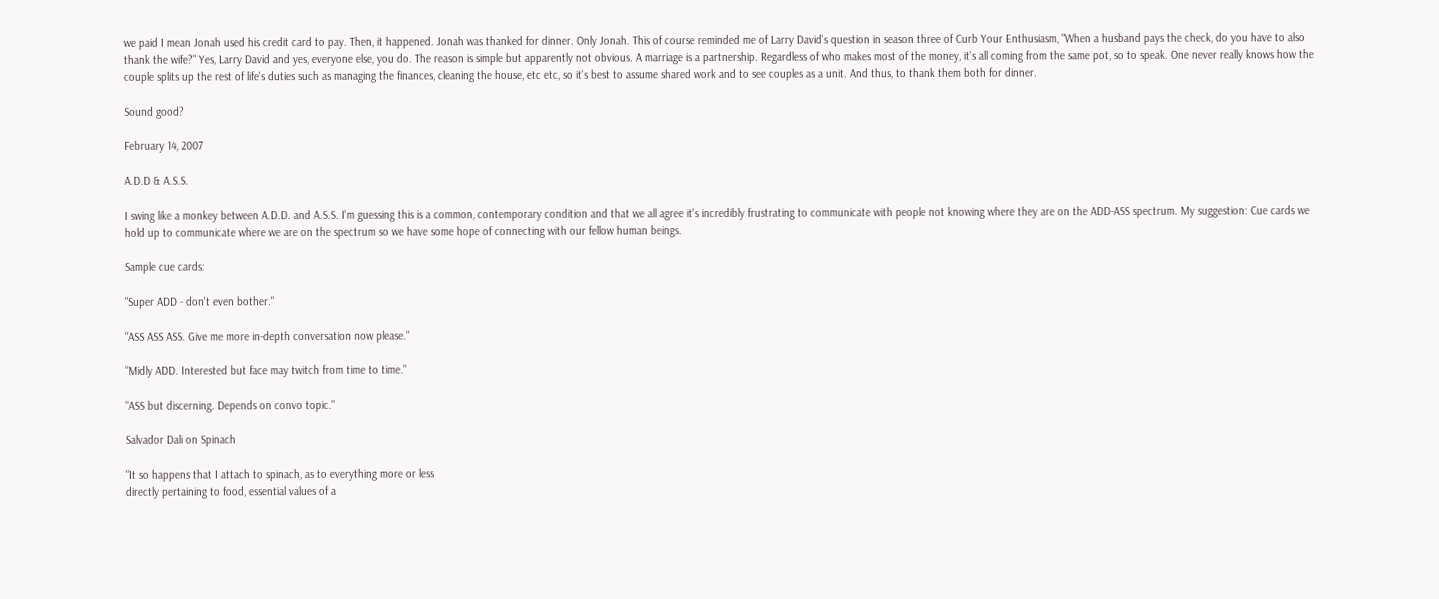we paid I mean Jonah used his credit card to pay. Then, it happened. Jonah was thanked for dinner. Only Jonah. This of course reminded me of Larry David's question in season three of Curb Your Enthusiasm, "When a husband pays the check, do you have to also thank the wife?" Yes, Larry David and yes, everyone else, you do. The reason is simple but apparently not obvious. A marriage is a partnership. Regardless of who makes most of the money, it's all coming from the same pot, so to speak. One never really knows how the couple splits up the rest of life's duties such as managing the finances, cleaning the house, etc etc, so it's best to assume shared work and to see couples as a unit. And thus, to thank them both for dinner.

Sound good?

February 14, 2007

A.D.D & A.S.S.

I swing like a monkey between A.D.D. and A.S.S. I'm guessing this is a common, contemporary condition and that we all agree it's incredibly frustrating to communicate with people not knowing where they are on the ADD-ASS spectrum. My suggestion: Cue cards we hold up to communicate where we are on the spectrum so we have some hope of connecting with our fellow human beings.

Sample cue cards:

"Super ADD - don't even bother."

"ASS ASS ASS. Give me more in-depth conversation now please."

"Midly ADD. Interested but face may twitch from time to time."

"ASS but discerning. Depends on convo topic."

Salvador Dali on Spinach

"It so happens that I attach to spinach, as to everything more or less
directly pertaining to food, essential values of a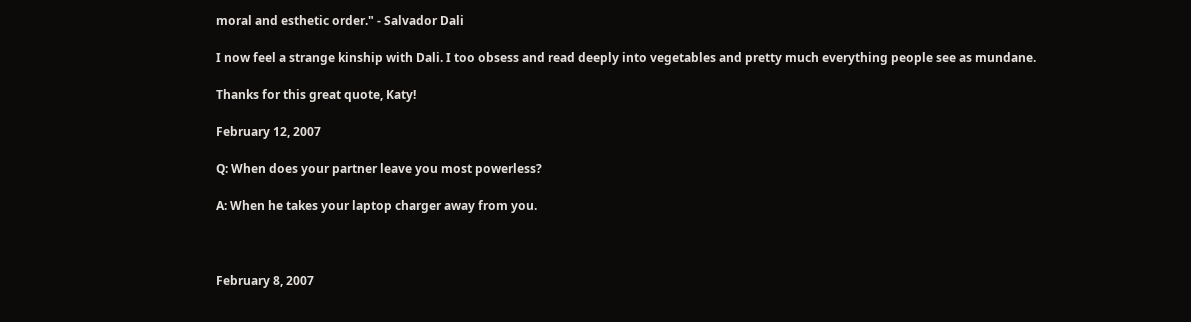moral and esthetic order." - Salvador Dali

I now feel a strange kinship with Dali. I too obsess and read deeply into vegetables and pretty much everything people see as mundane.

Thanks for this great quote, Katy!

February 12, 2007

Q: When does your partner leave you most powerless?

A: When he takes your laptop charger away from you.



February 8, 2007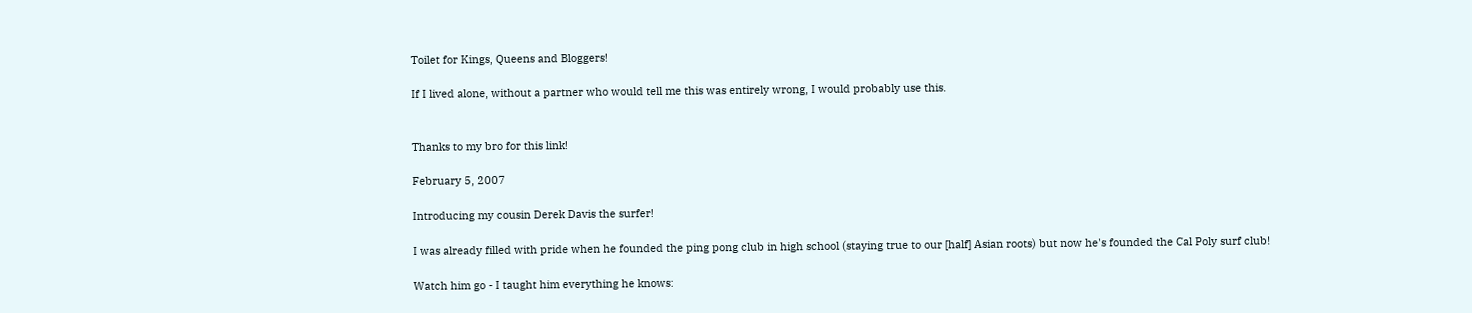Toilet for Kings, Queens and Bloggers!

If I lived alone, without a partner who would tell me this was entirely wrong, I would probably use this.


Thanks to my bro for this link!

February 5, 2007

Introducing my cousin Derek Davis the surfer!

I was already filled with pride when he founded the ping pong club in high school (staying true to our [half] Asian roots) but now he's founded the Cal Poly surf club!

Watch him go - I taught him everything he knows: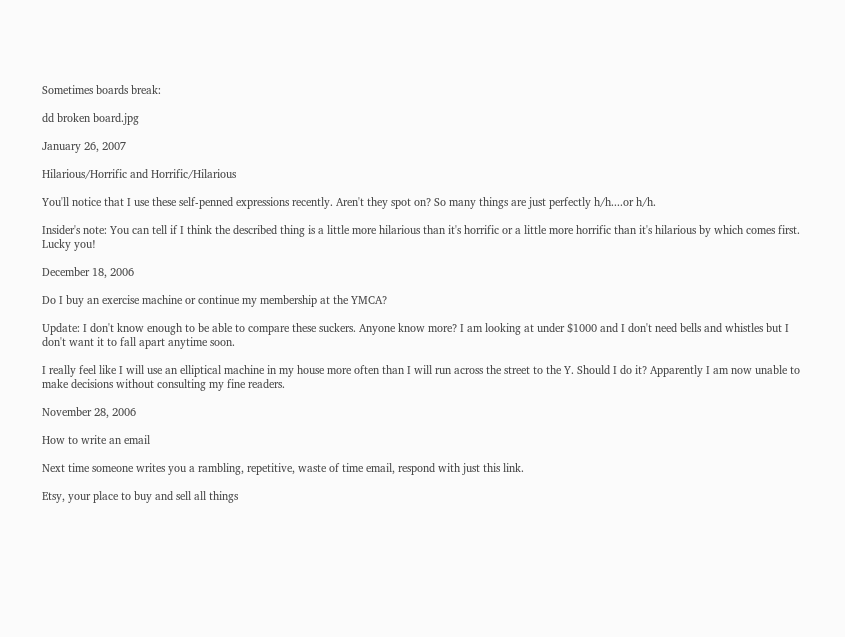Sometimes boards break:

dd broken board.jpg

January 26, 2007

Hilarious/Horrific and Horrific/Hilarious

You'll notice that I use these self-penned expressions recently. Aren't they spot on? So many things are just perfectly h/h....or h/h.

Insider's note: You can tell if I think the described thing is a little more hilarious than it's horrific or a little more horrific than it's hilarious by which comes first. Lucky you!

December 18, 2006

Do I buy an exercise machine or continue my membership at the YMCA?

Update: I don't know enough to be able to compare these suckers. Anyone know more? I am looking at under $1000 and I don't need bells and whistles but I don't want it to fall apart anytime soon.

I really feel like I will use an elliptical machine in my house more often than I will run across the street to the Y. Should I do it? Apparently I am now unable to make decisions without consulting my fine readers.

November 28, 2006

How to write an email

Next time someone writes you a rambling, repetitive, waste of time email, respond with just this link.

Etsy, your place to buy and sell all things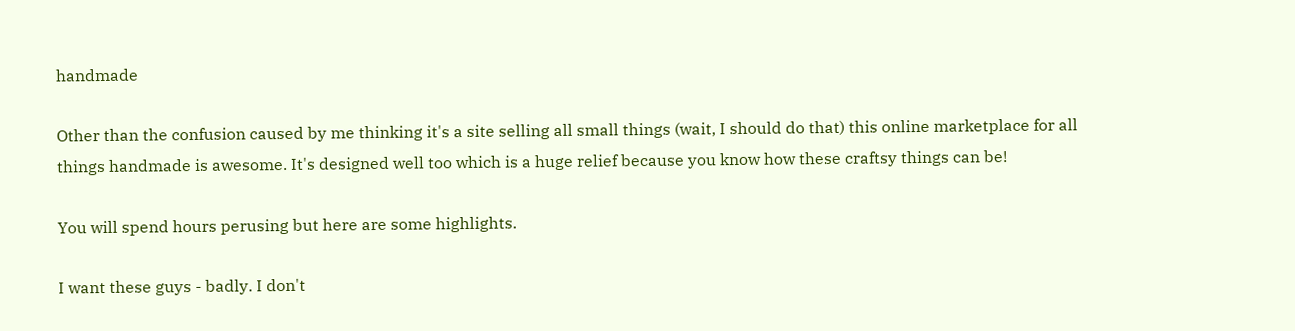handmade

Other than the confusion caused by me thinking it's a site selling all small things (wait, I should do that) this online marketplace for all things handmade is awesome. It's designed well too which is a huge relief because you know how these craftsy things can be!

You will spend hours perusing but here are some highlights.

I want these guys - badly. I don't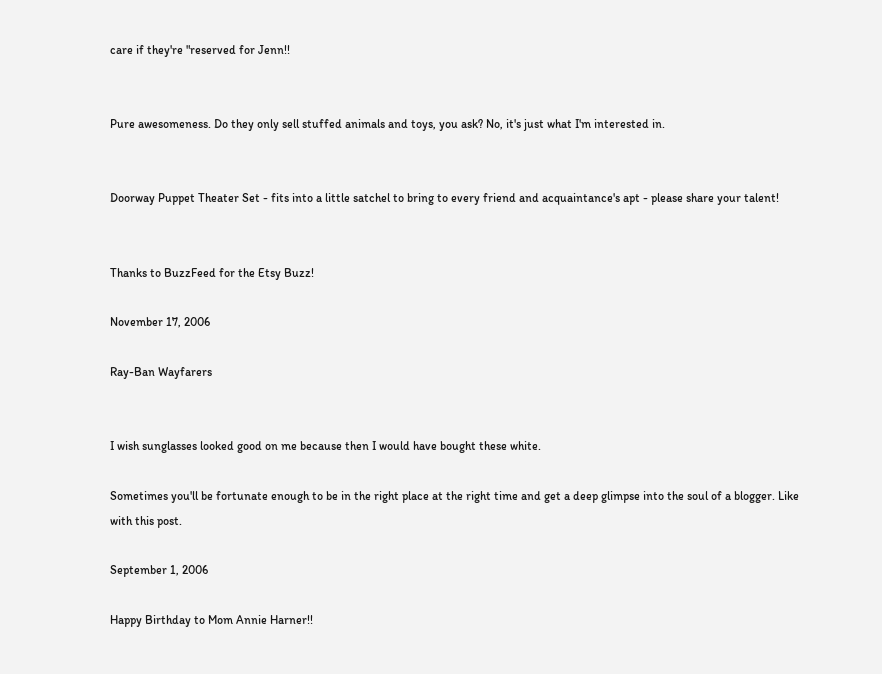care if they're "reserved for Jenn!!


Pure awesomeness. Do they only sell stuffed animals and toys, you ask? No, it's just what I'm interested in.


Doorway Puppet Theater Set - fits into a little satchel to bring to every friend and acquaintance's apt - please share your talent!


Thanks to BuzzFeed for the Etsy Buzz!

November 17, 2006

Ray-Ban Wayfarers


I wish sunglasses looked good on me because then I would have bought these white.

Sometimes you'll be fortunate enough to be in the right place at the right time and get a deep glimpse into the soul of a blogger. Like with this post.

September 1, 2006

Happy Birthday to Mom Annie Harner!!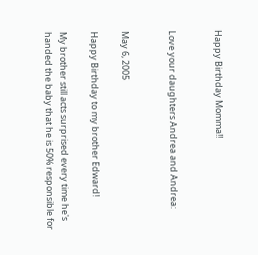Happy Birthday Momma!!


Love your daughters Andrea and Andrea:


May 6, 2005

Happy Birthday to my brother Edward!

My brother still acts surprised every time he's handed the baby that he is 50% responsible for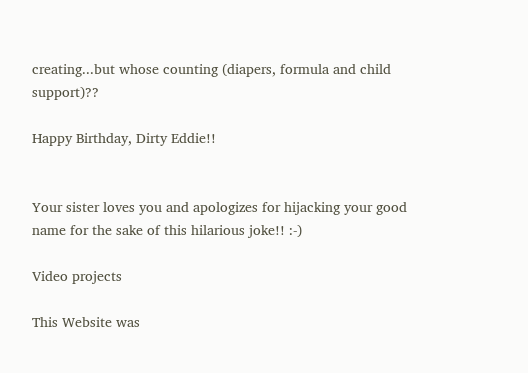creating...but whose counting (diapers, formula and child support)??

Happy Birthday, Dirty Eddie!!


Your sister loves you and apologizes for hijacking your good name for the sake of this hilarious joke!! :-)

Video projects

This Website was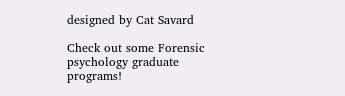designed by Cat Savard

Check out some Forensic psychology graduate programs!